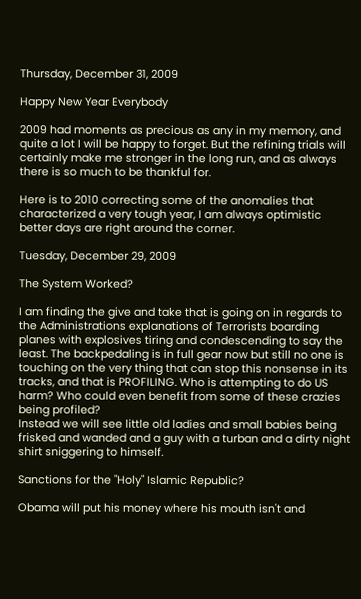Thursday, December 31, 2009

Happy New Year Everybody

2009 had moments as precious as any in my memory, and quite a lot I will be happy to forget. But the refining trials will certainly make me stronger in the long run, and as always there is so much to be thankful for.

Here is to 2010 correcting some of the anomalies that characterized a very tough year, I am always optimistic better days are right around the corner.

Tuesday, December 29, 2009

The System Worked?

I am finding the give and take that is going on in regards to the Administrations explanations of Terrorists boarding planes with explosives tiring and condescending to say the least. The backpedaling is in full gear now but still no one is touching on the very thing that can stop this nonsense in its tracks, and that is PROFILING. Who is attempting to do US harm? Who could even benefit from some of these crazies being profiled?
Instead we will see little old ladies and small babies being frisked and wanded and a guy with a turban and a dirty night shirt sniggering to himself.

Sanctions for the "Holy" Islamic Republic?

Obama will put his money where his mouth isn't and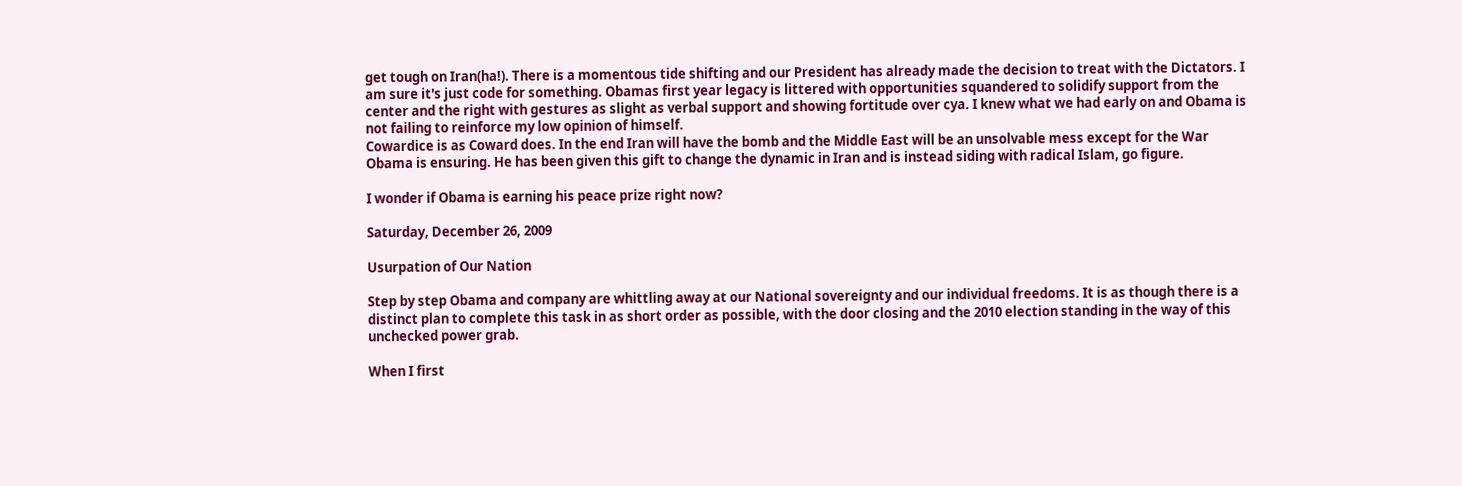get tough on Iran(ha!). There is a momentous tide shifting and our President has already made the decision to treat with the Dictators. I am sure it's just code for something. Obamas first year legacy is littered with opportunities squandered to solidify support from the center and the right with gestures as slight as verbal support and showing fortitude over cya. I knew what we had early on and Obama is not failing to reinforce my low opinion of himself.
Cowardice is as Coward does. In the end Iran will have the bomb and the Middle East will be an unsolvable mess except for the War Obama is ensuring. He has been given this gift to change the dynamic in Iran and is instead siding with radical Islam, go figure.

I wonder if Obama is earning his peace prize right now?

Saturday, December 26, 2009

Usurpation of Our Nation

Step by step Obama and company are whittling away at our National sovereignty and our individual freedoms. It is as though there is a distinct plan to complete this task in as short order as possible, with the door closing and the 2010 election standing in the way of this unchecked power grab.

When I first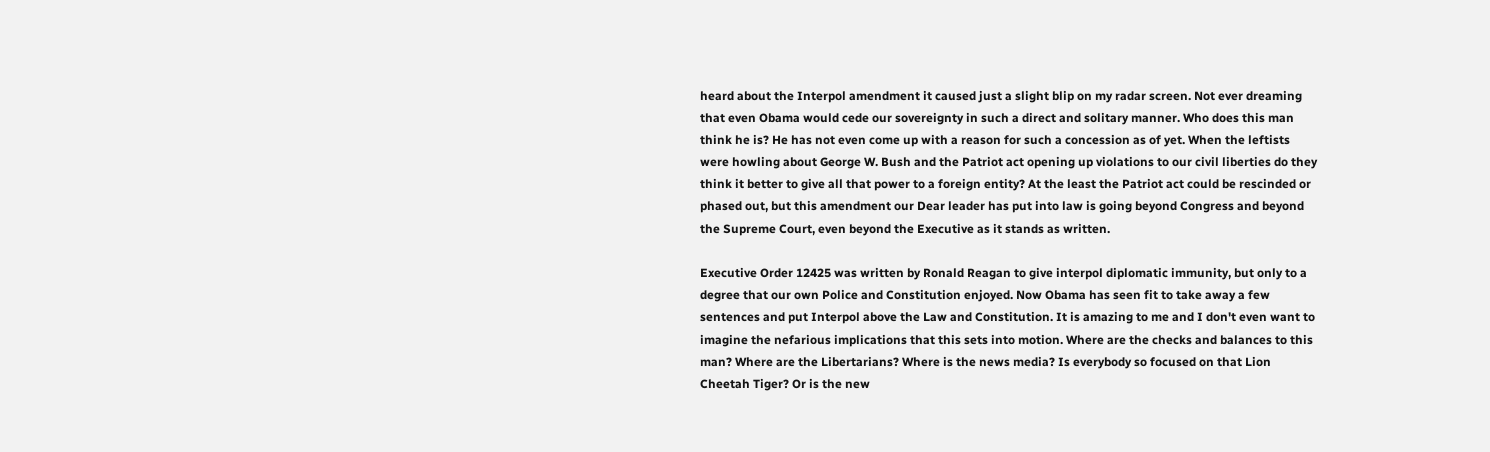heard about the Interpol amendment it caused just a slight blip on my radar screen. Not ever dreaming that even Obama would cede our sovereignty in such a direct and solitary manner. Who does this man think he is? He has not even come up with a reason for such a concession as of yet. When the leftists were howling about George W. Bush and the Patriot act opening up violations to our civil liberties do they think it better to give all that power to a foreign entity? At the least the Patriot act could be rescinded or phased out, but this amendment our Dear leader has put into law is going beyond Congress and beyond the Supreme Court, even beyond the Executive as it stands as written.

Executive Order 12425 was written by Ronald Reagan to give interpol diplomatic immunity, but only to a degree that our own Police and Constitution enjoyed. Now Obama has seen fit to take away a few sentences and put Interpol above the Law and Constitution. It is amazing to me and I don't even want to imagine the nefarious implications that this sets into motion. Where are the checks and balances to this man? Where are the Libertarians? Where is the news media? Is everybody so focused on that Lion Cheetah Tiger? Or is the new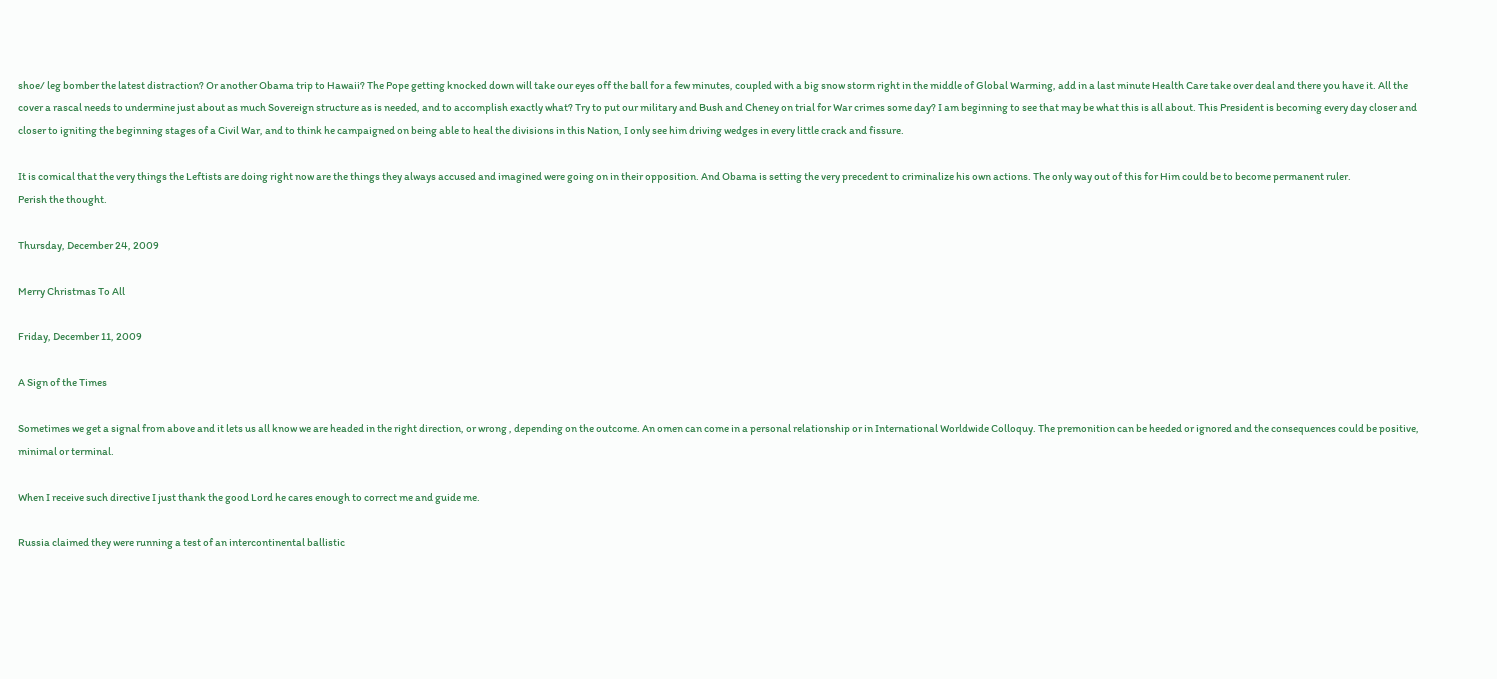shoe/ leg bomber the latest distraction? Or another Obama trip to Hawaii? The Pope getting knocked down will take our eyes off the ball for a few minutes, coupled with a big snow storm right in the middle of Global Warming, add in a last minute Health Care take over deal and there you have it. All the cover a rascal needs to undermine just about as much Sovereign structure as is needed, and to accomplish exactly what? Try to put our military and Bush and Cheney on trial for War crimes some day? I am beginning to see that may be what this is all about. This President is becoming every day closer and closer to igniting the beginning stages of a Civil War, and to think he campaigned on being able to heal the divisions in this Nation, I only see him driving wedges in every little crack and fissure.

It is comical that the very things the Leftists are doing right now are the things they always accused and imagined were going on in their opposition. And Obama is setting the very precedent to criminalize his own actions. The only way out of this for Him could be to become permanent ruler.
Perish the thought.

Thursday, December 24, 2009

Merry Christmas To All

Friday, December 11, 2009

A Sign of the Times

Sometimes we get a signal from above and it lets us all know we are headed in the right direction, or wrong , depending on the outcome. An omen can come in a personal relationship or in International Worldwide Colloquy. The premonition can be heeded or ignored and the consequences could be positive, minimal or terminal.

When I receive such directive I just thank the good Lord he cares enough to correct me and guide me.

Russia claimed they were running a test of an intercontinental ballistic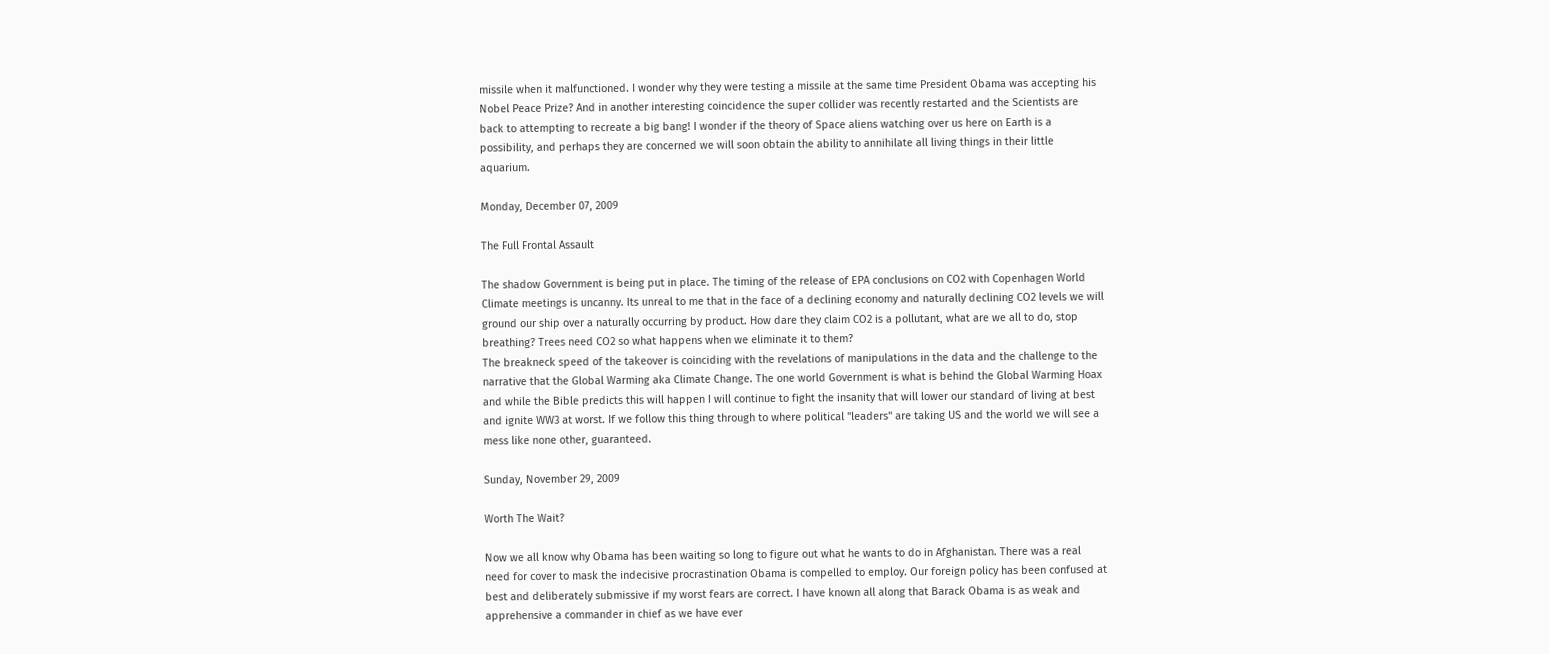missile when it malfunctioned. I wonder why they were testing a missile at the same time President Obama was accepting his Nobel Peace Prize? And in another interesting coincidence the super collider was recently restarted and the Scientists are back to attempting to recreate a big bang! I wonder if the theory of Space aliens watching over us here on Earth is a possibility, and perhaps they are concerned we will soon obtain the ability to annihilate all living things in their little aquarium.

Monday, December 07, 2009

The Full Frontal Assault

The shadow Government is being put in place. The timing of the release of EPA conclusions on CO2 with Copenhagen World Climate meetings is uncanny. Its unreal to me that in the face of a declining economy and naturally declining CO2 levels we will ground our ship over a naturally occurring by product. How dare they claim CO2 is a pollutant, what are we all to do, stop breathing? Trees need CO2 so what happens when we eliminate it to them?
The breakneck speed of the takeover is coinciding with the revelations of manipulations in the data and the challenge to the narrative that the Global Warming aka Climate Change. The one world Government is what is behind the Global Warming Hoax and while the Bible predicts this will happen I will continue to fight the insanity that will lower our standard of living at best and ignite WW3 at worst. If we follow this thing through to where political "leaders" are taking US and the world we will see a mess like none other, guaranteed.

Sunday, November 29, 2009

Worth The Wait?

Now we all know why Obama has been waiting so long to figure out what he wants to do in Afghanistan. There was a real need for cover to mask the indecisive procrastination Obama is compelled to employ. Our foreign policy has been confused at best and deliberately submissive if my worst fears are correct. I have known all along that Barack Obama is as weak and apprehensive a commander in chief as we have ever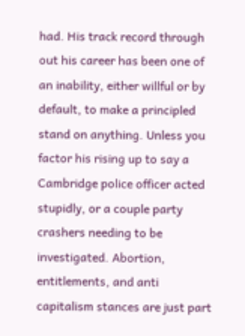had. His track record through out his career has been one of an inability, either willful or by default, to make a principled stand on anything. Unless you factor his rising up to say a Cambridge police officer acted stupidly, or a couple party crashers needing to be investigated. Abortion, entitlements, and anti capitalism stances are just part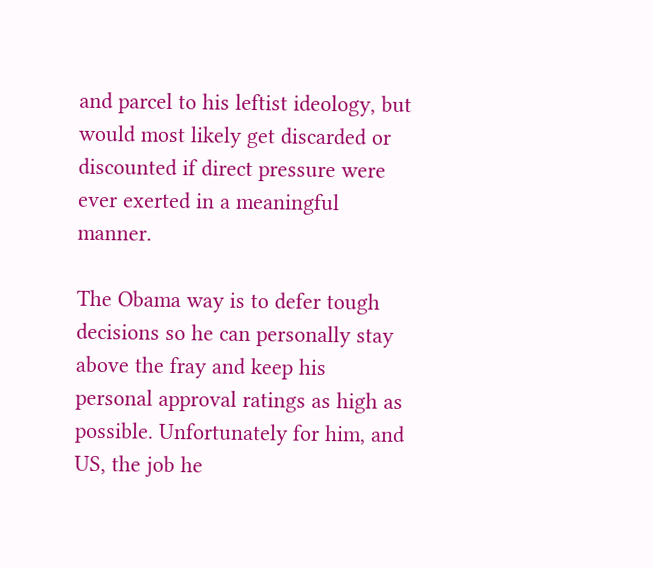and parcel to his leftist ideology, but would most likely get discarded or discounted if direct pressure were ever exerted in a meaningful manner.

The Obama way is to defer tough decisions so he can personally stay above the fray and keep his personal approval ratings as high as possible. Unfortunately for him, and US, the job he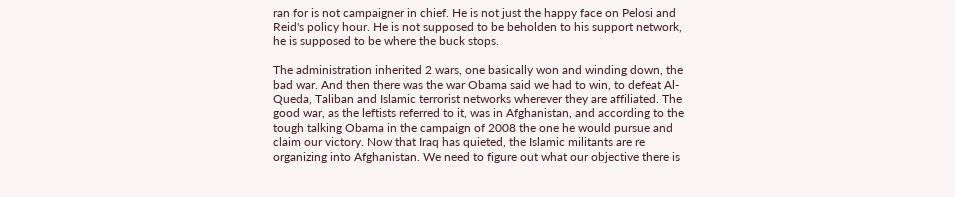ran for is not campaigner in chief. He is not just the happy face on Pelosi and Reid's policy hour. He is not supposed to be beholden to his support network, he is supposed to be where the buck stops.

The administration inherited 2 wars, one basically won and winding down, the bad war. And then there was the war Obama said we had to win, to defeat Al-Queda, Taliban and Islamic terrorist networks wherever they are affiliated. The good war, as the leftists referred to it, was in Afghanistan, and according to the tough talking Obama in the campaign of 2008 the one he would pursue and claim our victory. Now that Iraq has quieted, the Islamic militants are re organizing into Afghanistan. We need to figure out what our objective there is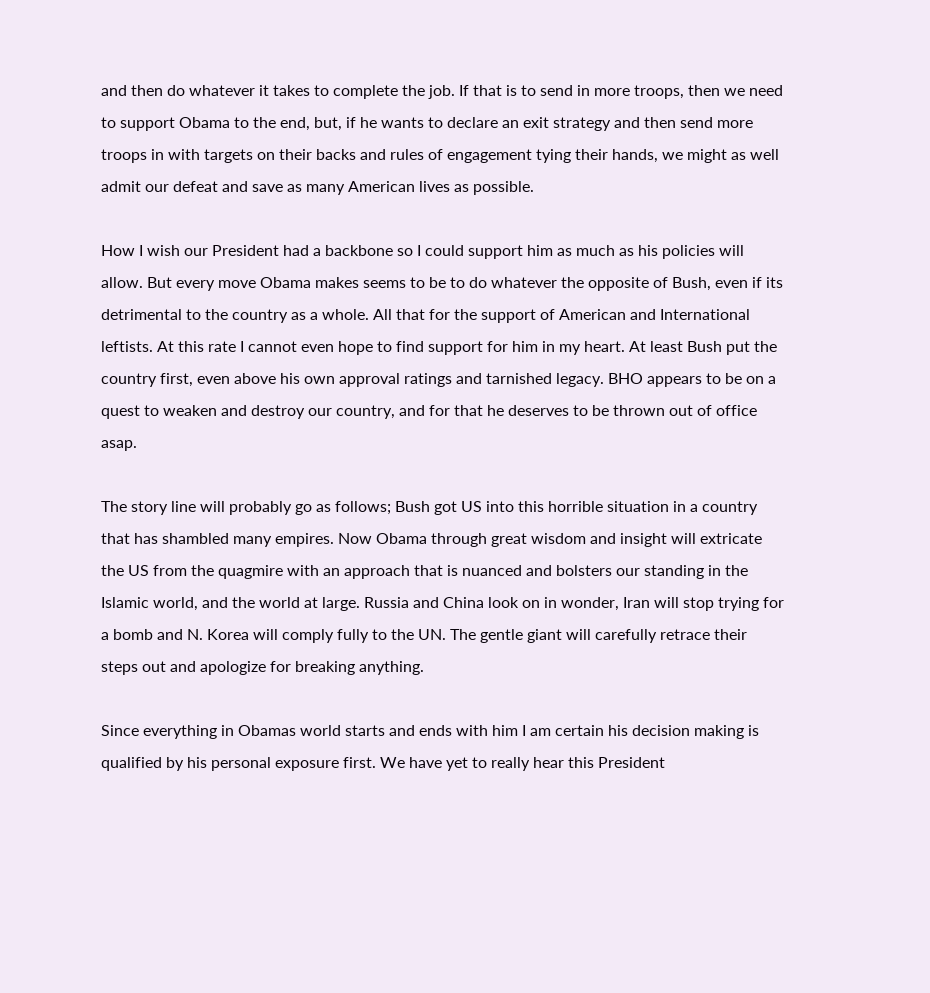and then do whatever it takes to complete the job. If that is to send in more troops, then we need to support Obama to the end, but, if he wants to declare an exit strategy and then send more troops in with targets on their backs and rules of engagement tying their hands, we might as well admit our defeat and save as many American lives as possible.

How I wish our President had a backbone so I could support him as much as his policies will allow. But every move Obama makes seems to be to do whatever the opposite of Bush, even if its detrimental to the country as a whole. All that for the support of American and International leftists. At this rate I cannot even hope to find support for him in my heart. At least Bush put the country first, even above his own approval ratings and tarnished legacy. BHO appears to be on a quest to weaken and destroy our country, and for that he deserves to be thrown out of office asap.

The story line will probably go as follows; Bush got US into this horrible situation in a country that has shambled many empires. Now Obama through great wisdom and insight will extricate the US from the quagmire with an approach that is nuanced and bolsters our standing in the Islamic world, and the world at large. Russia and China look on in wonder, Iran will stop trying for a bomb and N. Korea will comply fully to the UN. The gentle giant will carefully retrace their steps out and apologize for breaking anything.

Since everything in Obamas world starts and ends with him I am certain his decision making is qualified by his personal exposure first. We have yet to really hear this President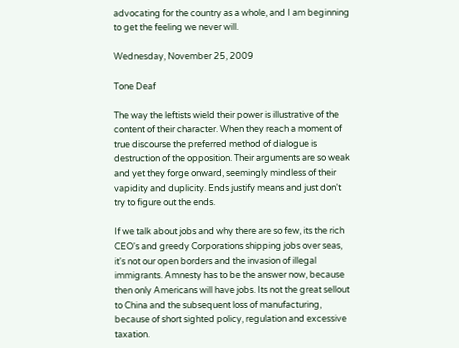advocating for the country as a whole, and I am beginning to get the feeling we never will.

Wednesday, November 25, 2009

Tone Deaf

The way the leftists wield their power is illustrative of the content of their character. When they reach a moment of true discourse the preferred method of dialogue is destruction of the opposition. Their arguments are so weak and yet they forge onward, seemingly mindless of their vapidity and duplicity. Ends justify means and just don't try to figure out the ends.

If we talk about jobs and why there are so few, its the rich CEO's and greedy Corporations shipping jobs over seas, it's not our open borders and the invasion of illegal immigrants. Amnesty has to be the answer now, because then only Americans will have jobs. Its not the great sellout to China and the subsequent loss of manufacturing, because of short sighted policy, regulation and excessive taxation.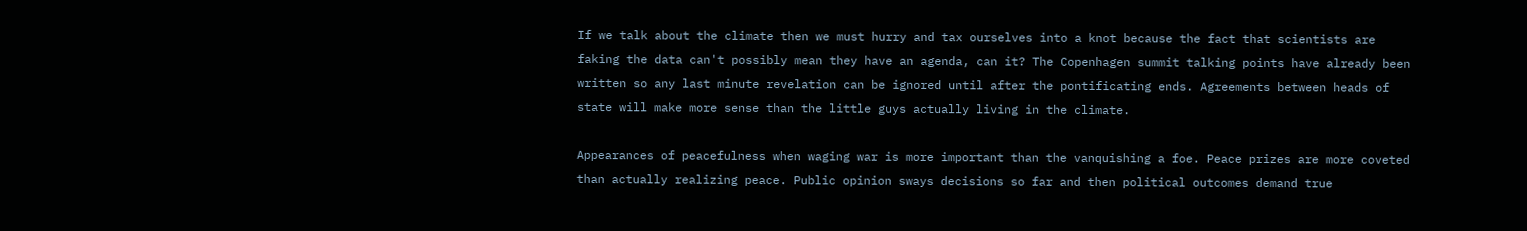If we talk about the climate then we must hurry and tax ourselves into a knot because the fact that scientists are faking the data can't possibly mean they have an agenda, can it? The Copenhagen summit talking points have already been written so any last minute revelation can be ignored until after the pontificating ends. Agreements between heads of state will make more sense than the little guys actually living in the climate.

Appearances of peacefulness when waging war is more important than the vanquishing a foe. Peace prizes are more coveted than actually realizing peace. Public opinion sways decisions so far and then political outcomes demand true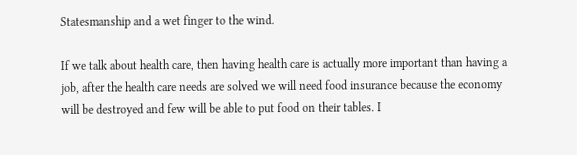Statesmanship and a wet finger to the wind.

If we talk about health care, then having health care is actually more important than having a job, after the health care needs are solved we will need food insurance because the economy will be destroyed and few will be able to put food on their tables. I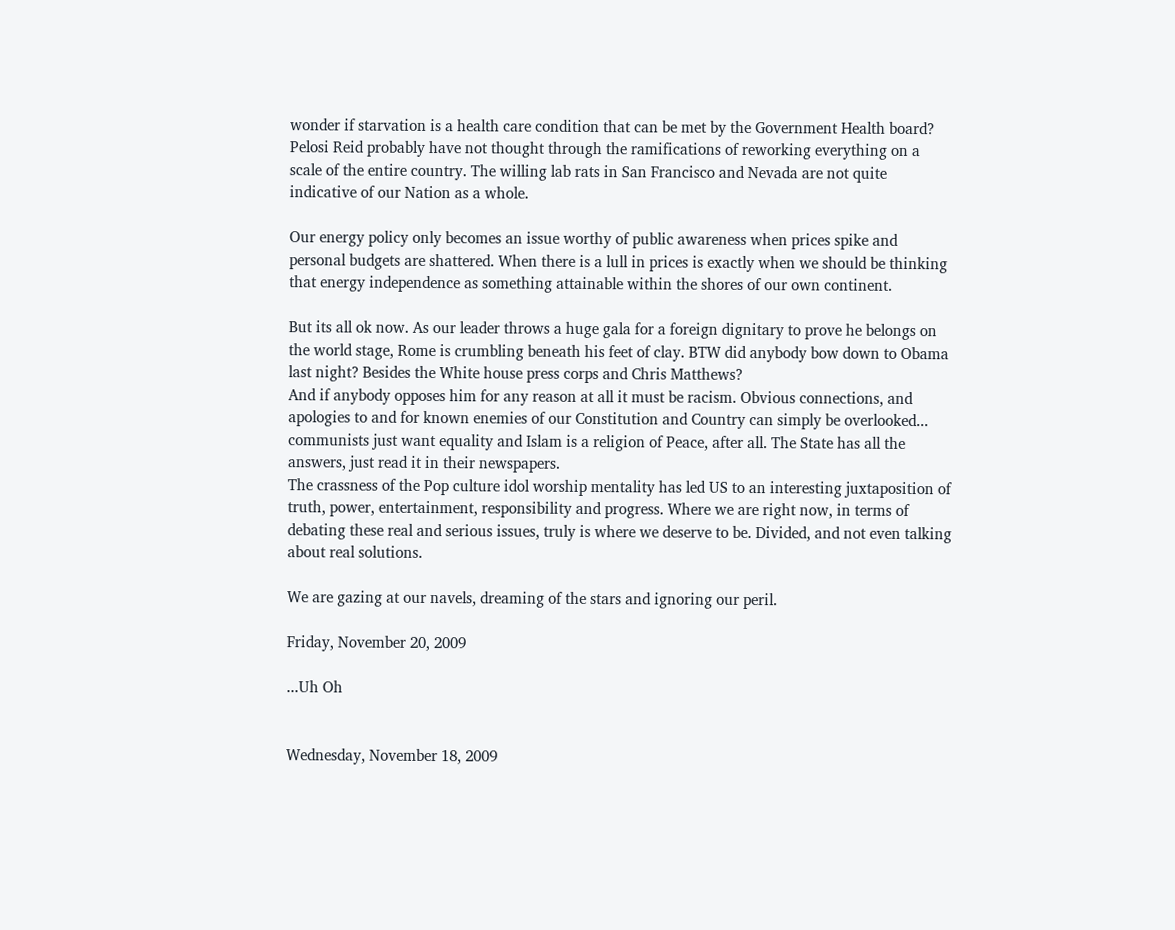wonder if starvation is a health care condition that can be met by the Government Health board? Pelosi Reid probably have not thought through the ramifications of reworking everything on a scale of the entire country. The willing lab rats in San Francisco and Nevada are not quite indicative of our Nation as a whole.

Our energy policy only becomes an issue worthy of public awareness when prices spike and personal budgets are shattered. When there is a lull in prices is exactly when we should be thinking that energy independence as something attainable within the shores of our own continent.

But its all ok now. As our leader throws a huge gala for a foreign dignitary to prove he belongs on the world stage, Rome is crumbling beneath his feet of clay. BTW did anybody bow down to Obama last night? Besides the White house press corps and Chris Matthews?
And if anybody opposes him for any reason at all it must be racism. Obvious connections, and apologies to and for known enemies of our Constitution and Country can simply be overlooked... communists just want equality and Islam is a religion of Peace, after all. The State has all the answers, just read it in their newspapers.
The crassness of the Pop culture idol worship mentality has led US to an interesting juxtaposition of truth, power, entertainment, responsibility and progress. Where we are right now, in terms of debating these real and serious issues, truly is where we deserve to be. Divided, and not even talking about real solutions.

We are gazing at our navels, dreaming of the stars and ignoring our peril.

Friday, November 20, 2009

...Uh Oh


Wednesday, November 18, 2009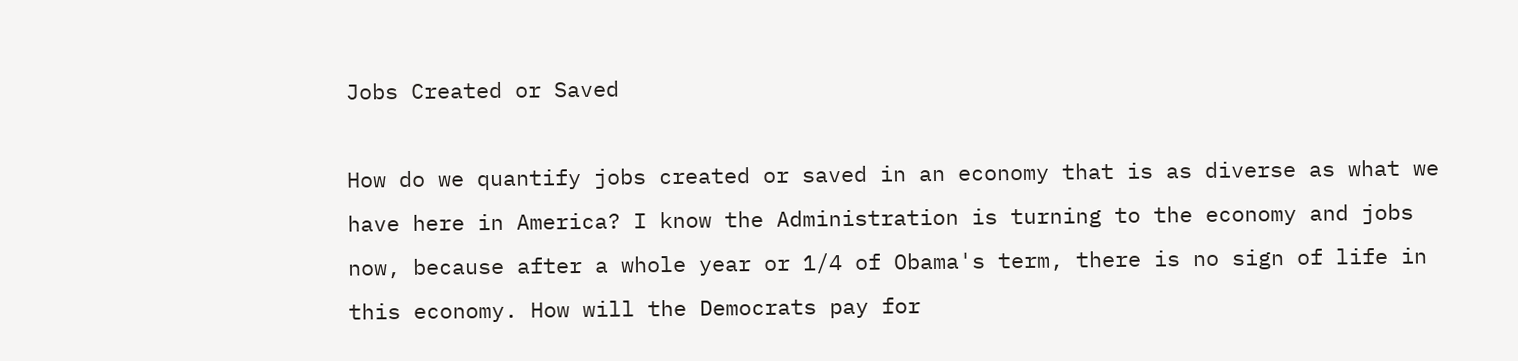Jobs Created or Saved

How do we quantify jobs created or saved in an economy that is as diverse as what we have here in America? I know the Administration is turning to the economy and jobs now, because after a whole year or 1/4 of Obama's term, there is no sign of life in this economy. How will the Democrats pay for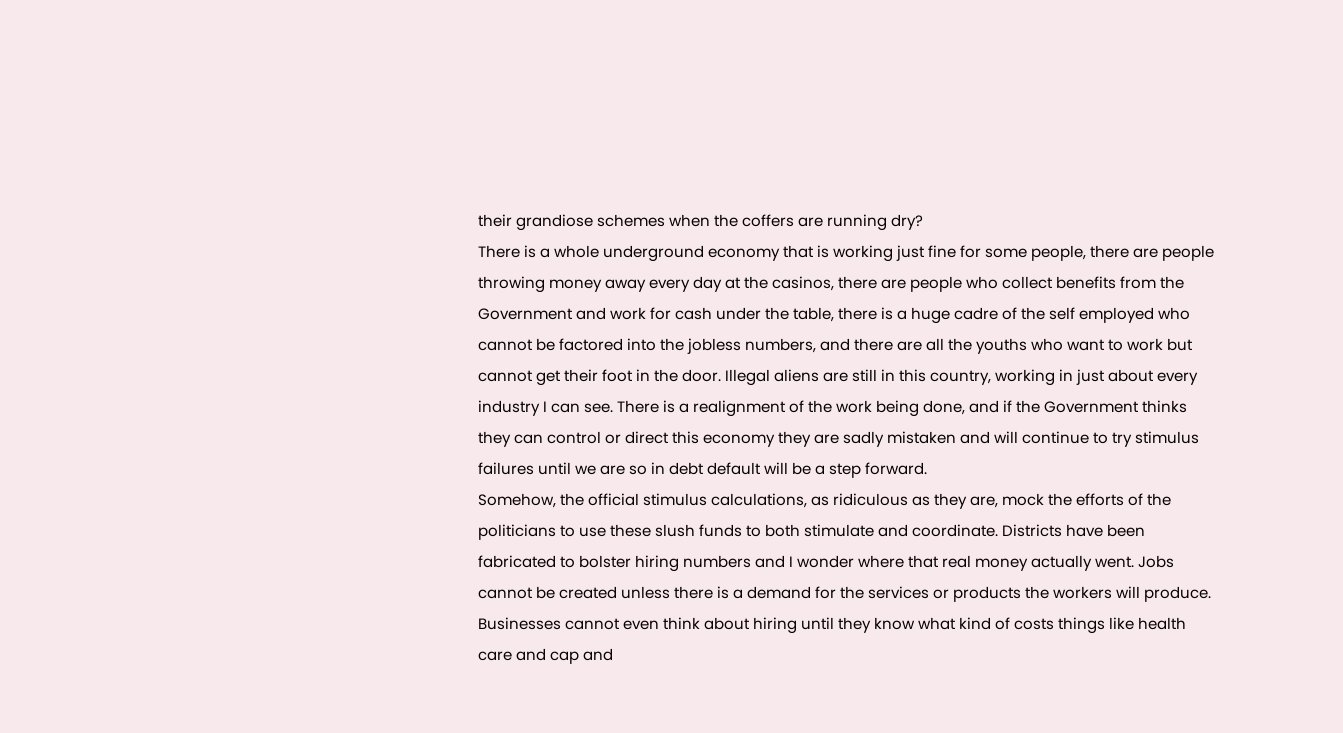their grandiose schemes when the coffers are running dry?
There is a whole underground economy that is working just fine for some people, there are people throwing money away every day at the casinos, there are people who collect benefits from the Government and work for cash under the table, there is a huge cadre of the self employed who cannot be factored into the jobless numbers, and there are all the youths who want to work but cannot get their foot in the door. Illegal aliens are still in this country, working in just about every industry I can see. There is a realignment of the work being done, and if the Government thinks they can control or direct this economy they are sadly mistaken and will continue to try stimulus failures until we are so in debt default will be a step forward.
Somehow, the official stimulus calculations, as ridiculous as they are, mock the efforts of the politicians to use these slush funds to both stimulate and coordinate. Districts have been fabricated to bolster hiring numbers and I wonder where that real money actually went. Jobs cannot be created unless there is a demand for the services or products the workers will produce. Businesses cannot even think about hiring until they know what kind of costs things like health care and cap and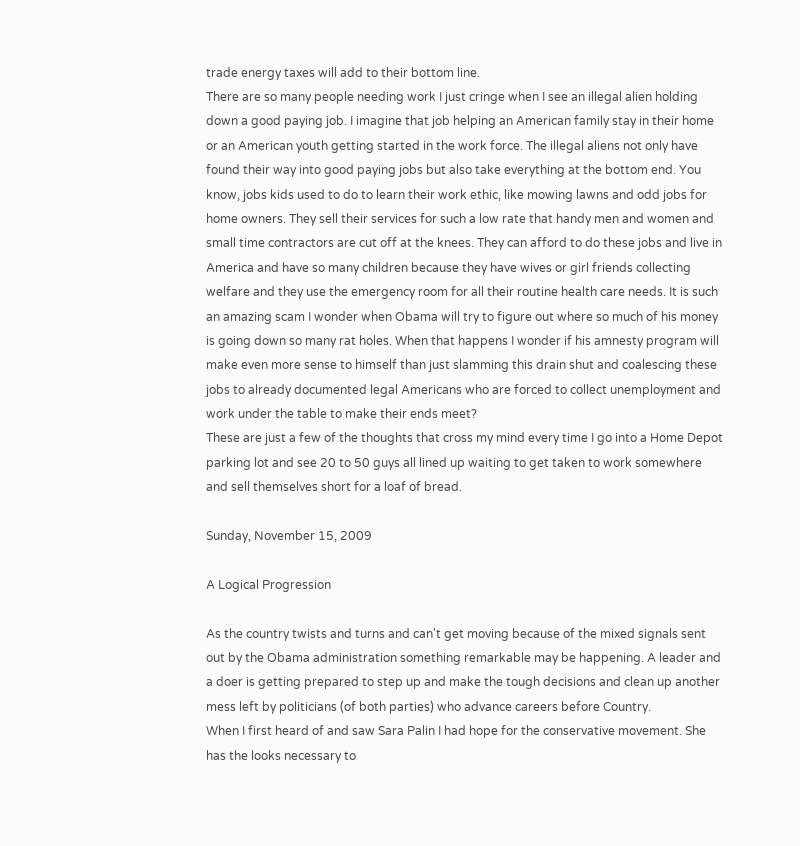trade energy taxes will add to their bottom line.
There are so many people needing work I just cringe when I see an illegal alien holding down a good paying job. I imagine that job helping an American family stay in their home or an American youth getting started in the work force. The illegal aliens not only have found their way into good paying jobs but also take everything at the bottom end. You know, jobs kids used to do to learn their work ethic, like mowing lawns and odd jobs for home owners. They sell their services for such a low rate that handy men and women and small time contractors are cut off at the knees. They can afford to do these jobs and live in America and have so many children because they have wives or girl friends collecting welfare and they use the emergency room for all their routine health care needs. It is such an amazing scam I wonder when Obama will try to figure out where so much of his money is going down so many rat holes. When that happens I wonder if his amnesty program will make even more sense to himself than just slamming this drain shut and coalescing these jobs to already documented legal Americans who are forced to collect unemployment and work under the table to make their ends meet?
These are just a few of the thoughts that cross my mind every time I go into a Home Depot parking lot and see 20 to 50 guys all lined up waiting to get taken to work somewhere and sell themselves short for a loaf of bread.

Sunday, November 15, 2009

A Logical Progression

As the country twists and turns and can't get moving because of the mixed signals sent out by the Obama administration something remarkable may be happening. A leader and a doer is getting prepared to step up and make the tough decisions and clean up another mess left by politicians (of both parties) who advance careers before Country.
When I first heard of and saw Sara Palin I had hope for the conservative movement. She has the looks necessary to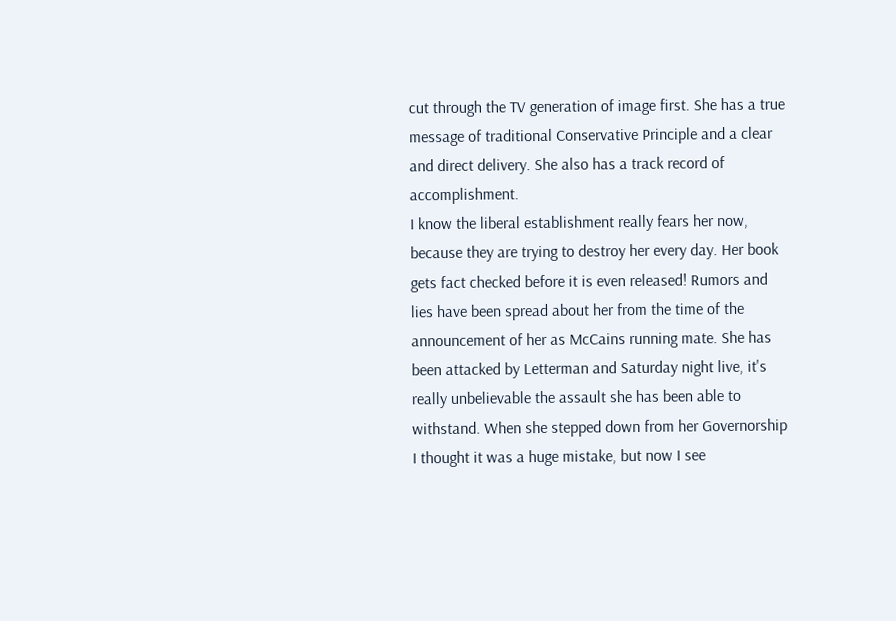cut through the TV generation of image first. She has a true message of traditional Conservative Principle and a clear and direct delivery. She also has a track record of accomplishment.
I know the liberal establishment really fears her now, because they are trying to destroy her every day. Her book gets fact checked before it is even released! Rumors and lies have been spread about her from the time of the announcement of her as McCains running mate. She has been attacked by Letterman and Saturday night live, it's really unbelievable the assault she has been able to withstand. When she stepped down from her Governorship I thought it was a huge mistake, but now I see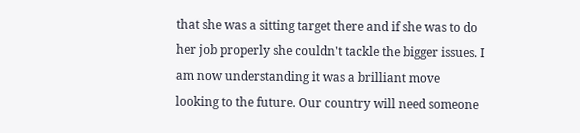that she was a sitting target there and if she was to do her job properly she couldn't tackle the bigger issues. I am now understanding it was a brilliant move looking to the future. Our country will need someone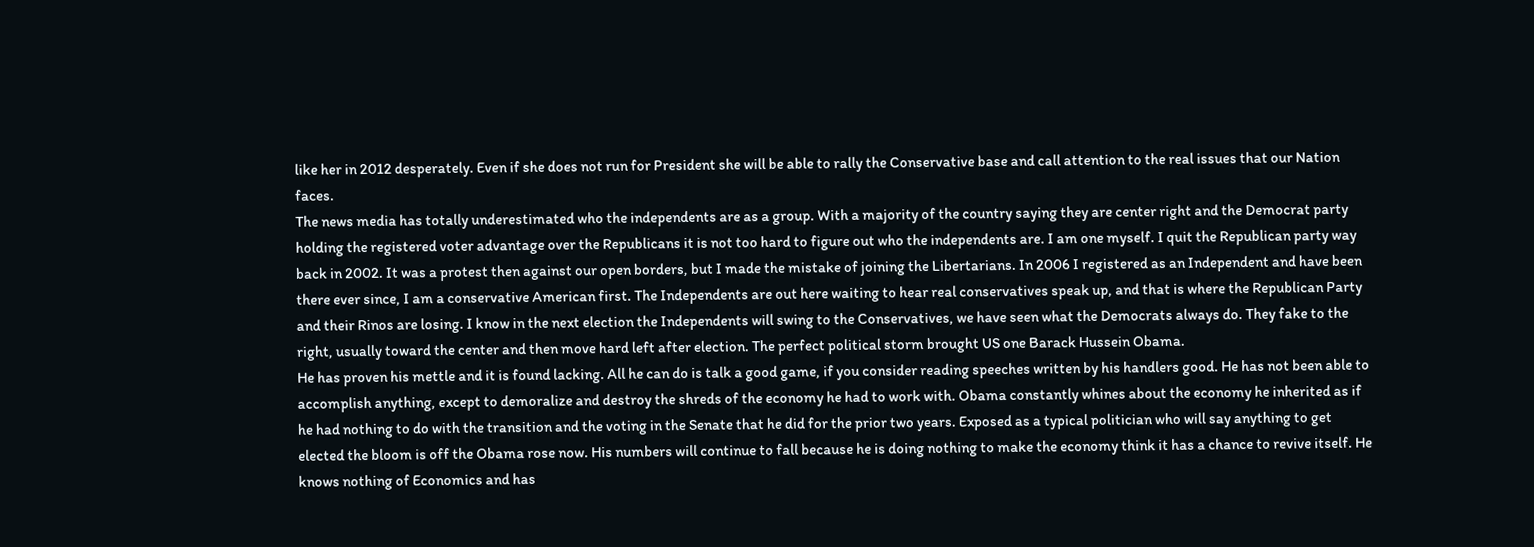like her in 2012 desperately. Even if she does not run for President she will be able to rally the Conservative base and call attention to the real issues that our Nation faces.
The news media has totally underestimated who the independents are as a group. With a majority of the country saying they are center right and the Democrat party holding the registered voter advantage over the Republicans it is not too hard to figure out who the independents are. I am one myself. I quit the Republican party way back in 2002. It was a protest then against our open borders, but I made the mistake of joining the Libertarians. In 2006 I registered as an Independent and have been there ever since, I am a conservative American first. The Independents are out here waiting to hear real conservatives speak up, and that is where the Republican Party and their Rinos are losing. I know in the next election the Independents will swing to the Conservatives, we have seen what the Democrats always do. They fake to the right, usually toward the center and then move hard left after election. The perfect political storm brought US one Barack Hussein Obama.
He has proven his mettle and it is found lacking. All he can do is talk a good game, if you consider reading speeches written by his handlers good. He has not been able to accomplish anything, except to demoralize and destroy the shreds of the economy he had to work with. Obama constantly whines about the economy he inherited as if he had nothing to do with the transition and the voting in the Senate that he did for the prior two years. Exposed as a typical politician who will say anything to get elected the bloom is off the Obama rose now. His numbers will continue to fall because he is doing nothing to make the economy think it has a chance to revive itself. He knows nothing of Economics and has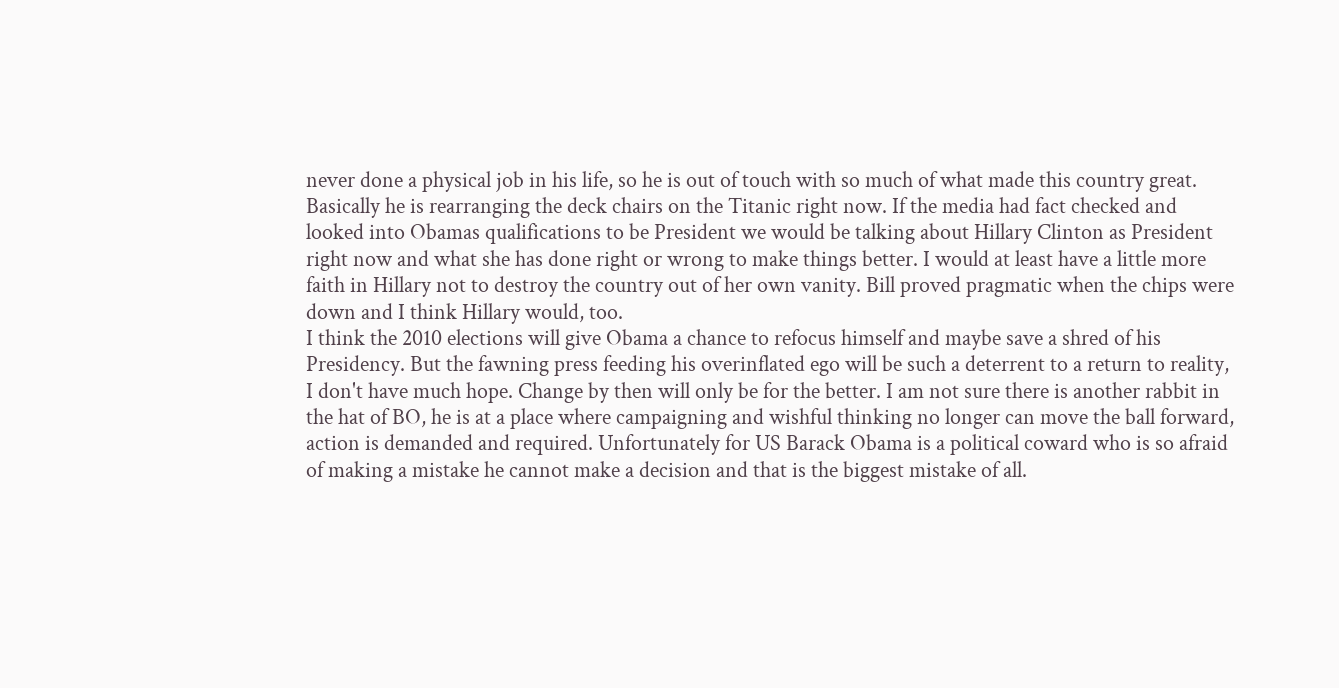never done a physical job in his life, so he is out of touch with so much of what made this country great. Basically he is rearranging the deck chairs on the Titanic right now. If the media had fact checked and looked into Obamas qualifications to be President we would be talking about Hillary Clinton as President right now and what she has done right or wrong to make things better. I would at least have a little more faith in Hillary not to destroy the country out of her own vanity. Bill proved pragmatic when the chips were down and I think Hillary would, too.
I think the 2010 elections will give Obama a chance to refocus himself and maybe save a shred of his Presidency. But the fawning press feeding his overinflated ego will be such a deterrent to a return to reality, I don't have much hope. Change by then will only be for the better. I am not sure there is another rabbit in the hat of BO, he is at a place where campaigning and wishful thinking no longer can move the ball forward, action is demanded and required. Unfortunately for US Barack Obama is a political coward who is so afraid of making a mistake he cannot make a decision and that is the biggest mistake of all.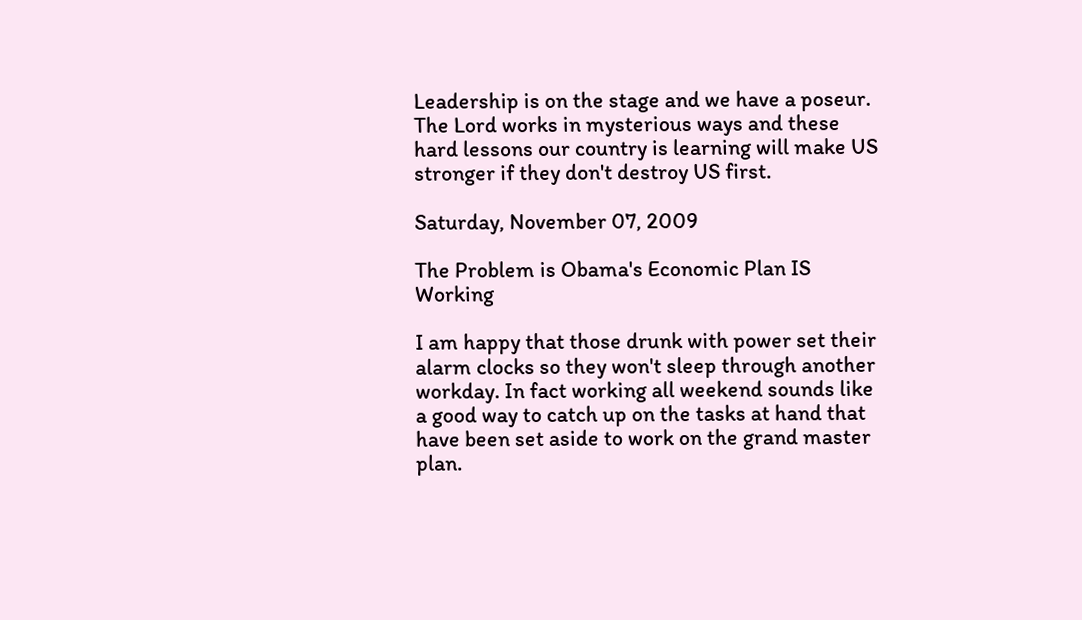Leadership is on the stage and we have a poseur.
The Lord works in mysterious ways and these hard lessons our country is learning will make US stronger if they don't destroy US first.

Saturday, November 07, 2009

The Problem is Obama's Economic Plan IS Working

I am happy that those drunk with power set their alarm clocks so they won't sleep through another workday. In fact working all weekend sounds like a good way to catch up on the tasks at hand that have been set aside to work on the grand master plan.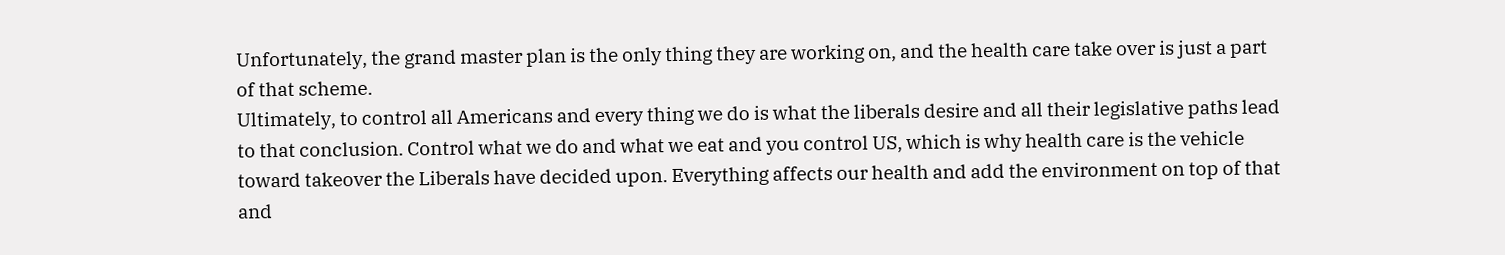Unfortunately, the grand master plan is the only thing they are working on, and the health care take over is just a part of that scheme.
Ultimately, to control all Americans and every thing we do is what the liberals desire and all their legislative paths lead to that conclusion. Control what we do and what we eat and you control US, which is why health care is the vehicle toward takeover the Liberals have decided upon. Everything affects our health and add the environment on top of that and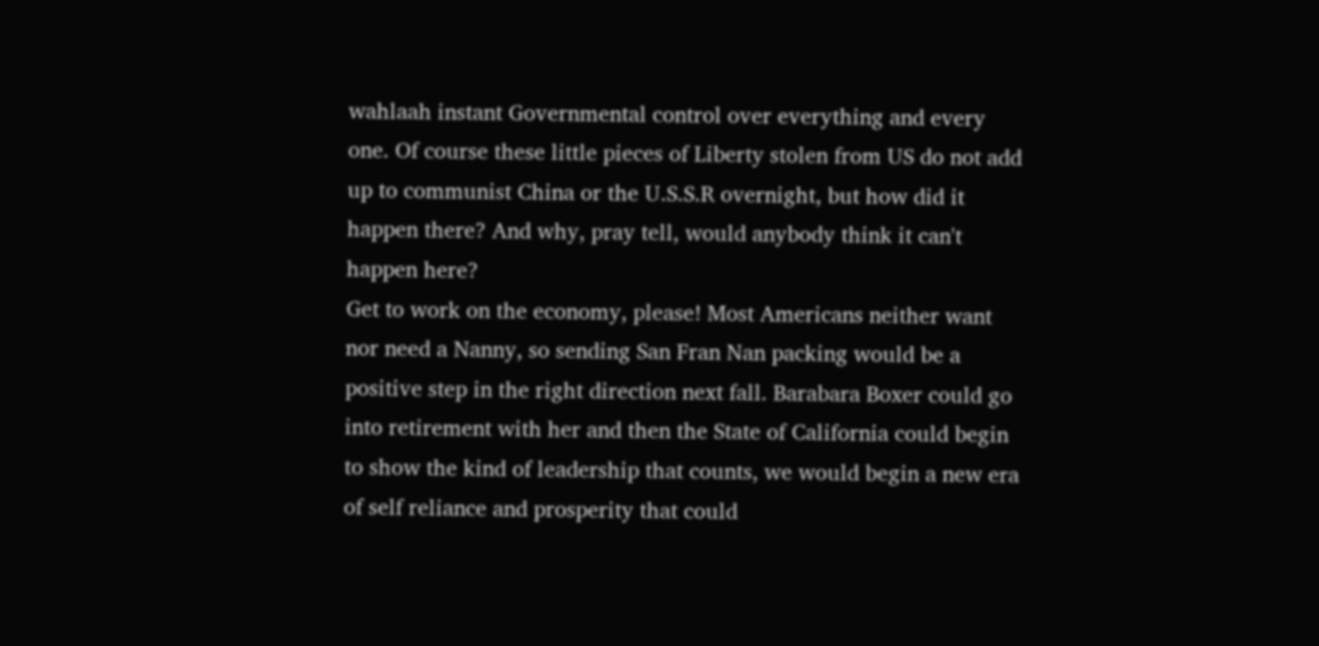wahlaah instant Governmental control over everything and every one. Of course these little pieces of Liberty stolen from US do not add up to communist China or the U.S.S.R overnight, but how did it happen there? And why, pray tell, would anybody think it can't happen here?
Get to work on the economy, please! Most Americans neither want nor need a Nanny, so sending San Fran Nan packing would be a positive step in the right direction next fall. Barabara Boxer could go into retirement with her and then the State of California could begin to show the kind of leadership that counts, we would begin a new era of self reliance and prosperity that could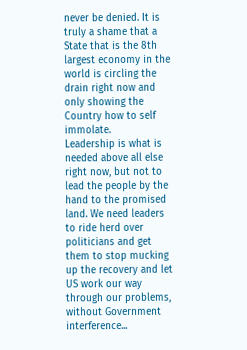never be denied. It is truly a shame that a State that is the 8th largest economy in the world is circling the drain right now and only showing the Country how to self immolate.
Leadership is what is needed above all else right now, but not to lead the people by the hand to the promised land. We need leaders to ride herd over politicians and get them to stop mucking up the recovery and let US work our way through our problems, without Government interference...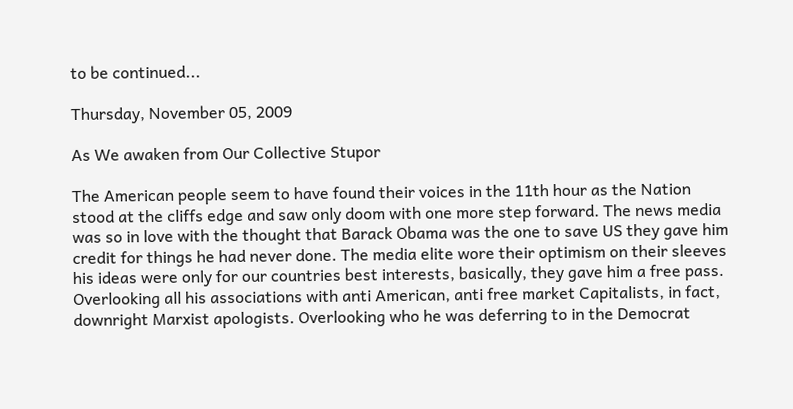to be continued...

Thursday, November 05, 2009

As We awaken from Our Collective Stupor

The American people seem to have found their voices in the 11th hour as the Nation stood at the cliffs edge and saw only doom with one more step forward. The news media was so in love with the thought that Barack Obama was the one to save US they gave him credit for things he had never done. The media elite wore their optimism on their sleeves his ideas were only for our countries best interests, basically, they gave him a free pass. Overlooking all his associations with anti American, anti free market Capitalists, in fact, downright Marxist apologists. Overlooking who he was deferring to in the Democrat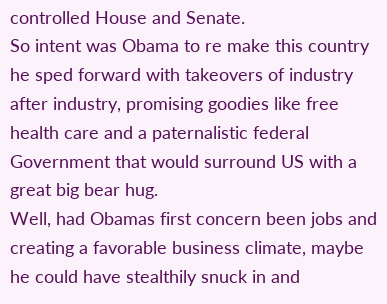controlled House and Senate.
So intent was Obama to re make this country he sped forward with takeovers of industry after industry, promising goodies like free health care and a paternalistic federal Government that would surround US with a great big bear hug.
Well, had Obamas first concern been jobs and creating a favorable business climate, maybe he could have stealthily snuck in and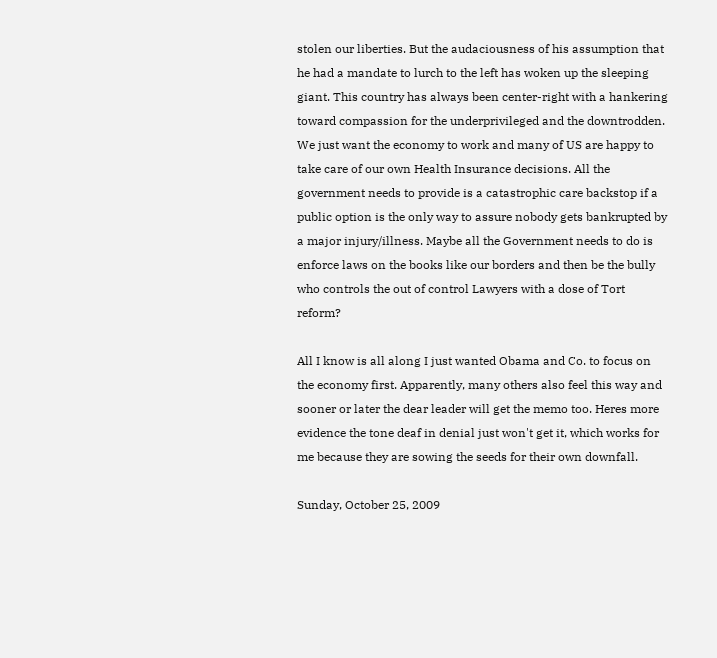stolen our liberties. But the audaciousness of his assumption that he had a mandate to lurch to the left has woken up the sleeping giant. This country has always been center-right with a hankering toward compassion for the underprivileged and the downtrodden. We just want the economy to work and many of US are happy to take care of our own Health Insurance decisions. All the government needs to provide is a catastrophic care backstop if a public option is the only way to assure nobody gets bankrupted by a major injury/illness. Maybe all the Government needs to do is enforce laws on the books like our borders and then be the bully who controls the out of control Lawyers with a dose of Tort reform?

All I know is all along I just wanted Obama and Co. to focus on the economy first. Apparently, many others also feel this way and sooner or later the dear leader will get the memo too. Heres more evidence the tone deaf in denial just won't get it, which works for me because they are sowing the seeds for their own downfall.

Sunday, October 25, 2009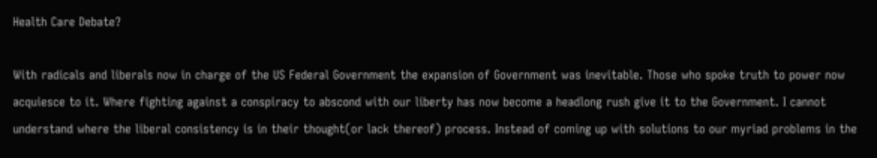Health Care Debate?

With radicals and liberals now in charge of the US Federal Government the expansion of Government was inevitable. Those who spoke truth to power now acquiesce to it. Where fighting against a conspiracy to abscond with our liberty has now become a headlong rush give it to the Government. I cannot understand where the liberal consistency is in their thought(or lack thereof) process. Instead of coming up with solutions to our myriad problems in the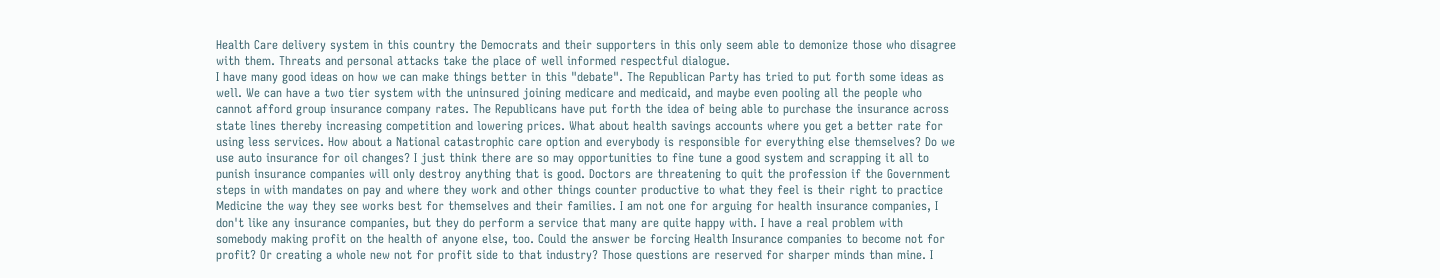Health Care delivery system in this country the Democrats and their supporters in this only seem able to demonize those who disagree with them. Threats and personal attacks take the place of well informed respectful dialogue.
I have many good ideas on how we can make things better in this "debate". The Republican Party has tried to put forth some ideas as well. We can have a two tier system with the uninsured joining medicare and medicaid, and maybe even pooling all the people who cannot afford group insurance company rates. The Republicans have put forth the idea of being able to purchase the insurance across state lines thereby increasing competition and lowering prices. What about health savings accounts where you get a better rate for using less services. How about a National catastrophic care option and everybody is responsible for everything else themselves? Do we use auto insurance for oil changes? I just think there are so may opportunities to fine tune a good system and scrapping it all to punish insurance companies will only destroy anything that is good. Doctors are threatening to quit the profession if the Government steps in with mandates on pay and where they work and other things counter productive to what they feel is their right to practice Medicine the way they see works best for themselves and their families. I am not one for arguing for health insurance companies, I don't like any insurance companies, but they do perform a service that many are quite happy with. I have a real problem with somebody making profit on the health of anyone else, too. Could the answer be forcing Health Insurance companies to become not for profit? Or creating a whole new not for profit side to that industry? Those questions are reserved for sharper minds than mine. I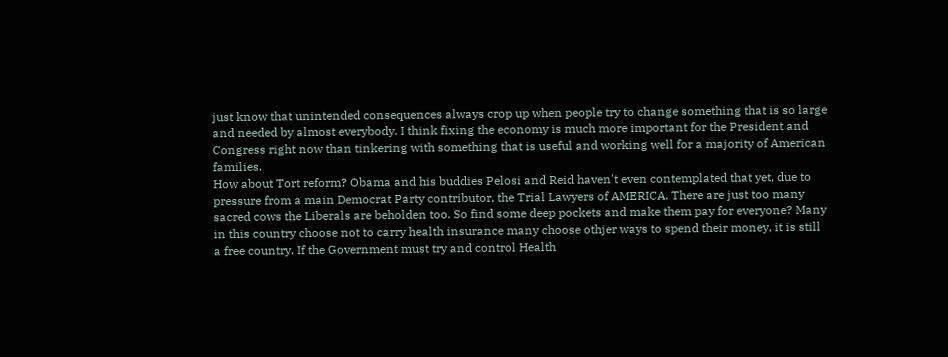just know that unintended consequences always crop up when people try to change something that is so large and needed by almost everybody. I think fixing the economy is much more important for the President and Congress right now than tinkering with something that is useful and working well for a majority of American families.
How about Tort reform? Obama and his buddies Pelosi and Reid haven't even contemplated that yet, due to pressure from a main Democrat Party contributor, the Trial Lawyers of AMERICA. There are just too many sacred cows the Liberals are beholden too. So find some deep pockets and make them pay for everyone? Many in this country choose not to carry health insurance many choose othjer ways to spend their money, it is still a free country. If the Government must try and control Health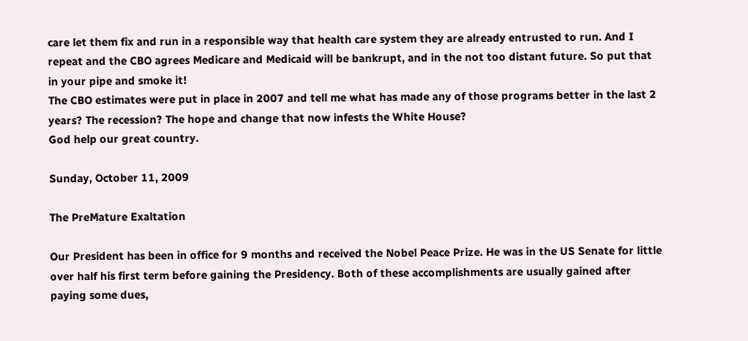care let them fix and run in a responsible way that health care system they are already entrusted to run. And I repeat and the CBO agrees Medicare and Medicaid will be bankrupt, and in the not too distant future. So put that in your pipe and smoke it!
The CBO estimates were put in place in 2007 and tell me what has made any of those programs better in the last 2 years? The recession? The hope and change that now infests the White House?
God help our great country.

Sunday, October 11, 2009

The PreMature Exaltation

Our President has been in office for 9 months and received the Nobel Peace Prize. He was in the US Senate for little over half his first term before gaining the Presidency. Both of these accomplishments are usually gained after paying some dues,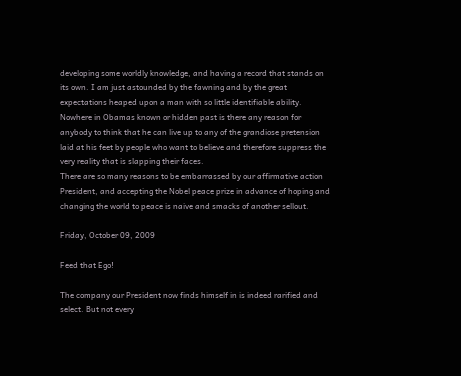developing some worldly knowledge, and having a record that stands on its own. I am just astounded by the fawning and by the great expectations heaped upon a man with so little identifiable ability. Nowhere in Obamas known or hidden past is there any reason for anybody to think that he can live up to any of the grandiose pretension laid at his feet by people who want to believe and therefore suppress the very reality that is slapping their faces.
There are so many reasons to be embarrassed by our affirmative action President, and accepting the Nobel peace prize in advance of hoping and changing the world to peace is naive and smacks of another sellout.

Friday, October 09, 2009

Feed that Ego!

The company our President now finds himself in is indeed rarified and select. But not every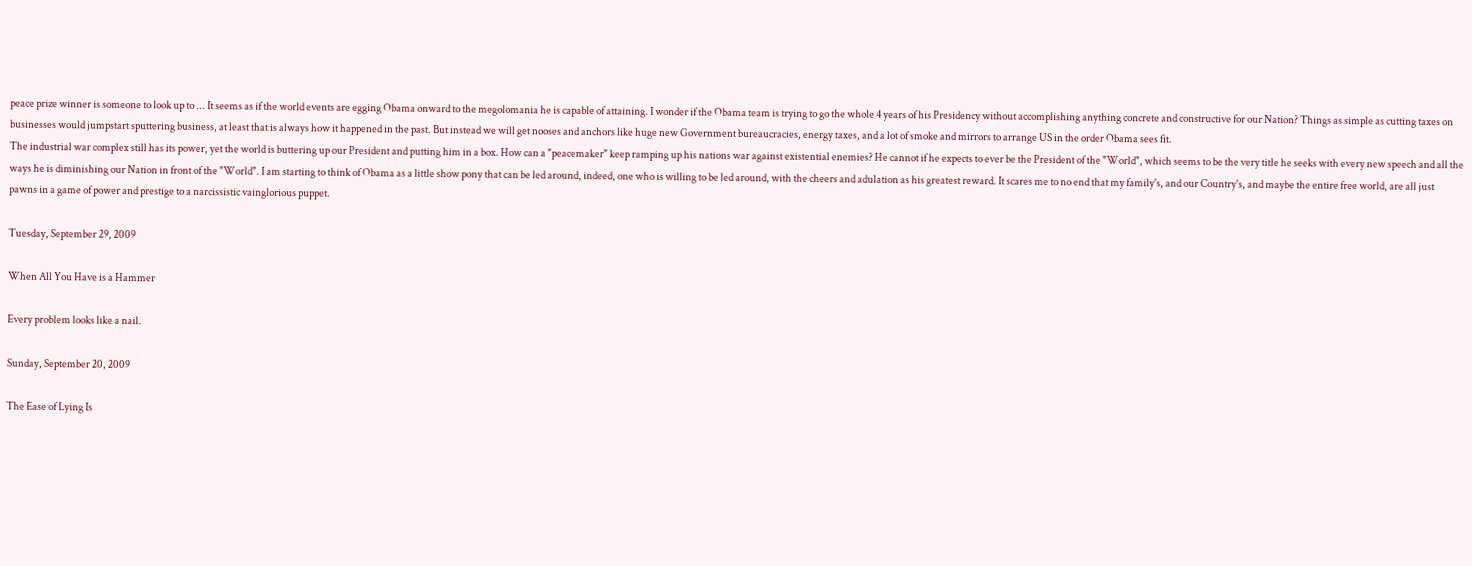peace prize winner is someone to look up to ... It seems as if the world events are egging Obama onward to the megolomania he is capable of attaining. I wonder if the Obama team is trying to go the whole 4 years of his Presidency without accomplishing anything concrete and constructive for our Nation? Things as simple as cutting taxes on businesses would jumpstart sputtering business, at least that is always how it happened in the past. But instead we will get nooses and anchors like huge new Government bureaucracies, energy taxes, and a lot of smoke and mirrors to arrange US in the order Obama sees fit.
The industrial war complex still has its power, yet the world is buttering up our President and putting him in a box. How can a "peacemaker" keep ramping up his nations war against existential enemies? He cannot if he expects to ever be the President of the "World", which seems to be the very title he seeks with every new speech and all the ways he is diminishing our Nation in front of the "World". I am starting to think of Obama as a little show pony that can be led around, indeed, one who is willing to be led around, with the cheers and adulation as his greatest reward. It scares me to no end that my family's, and our Country's, and maybe the entire free world, are all just pawns in a game of power and prestige to a narcissistic vainglorious puppet.

Tuesday, September 29, 2009

When All You Have is a Hammer

Every problem looks like a nail.

Sunday, September 20, 2009

The Ease of Lying Is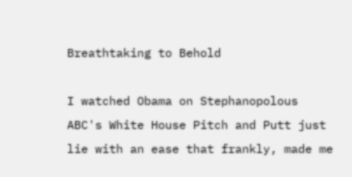Breathtaking to Behold

I watched Obama on Stephanopolous ABC's White House Pitch and Putt just lie with an ease that frankly, made me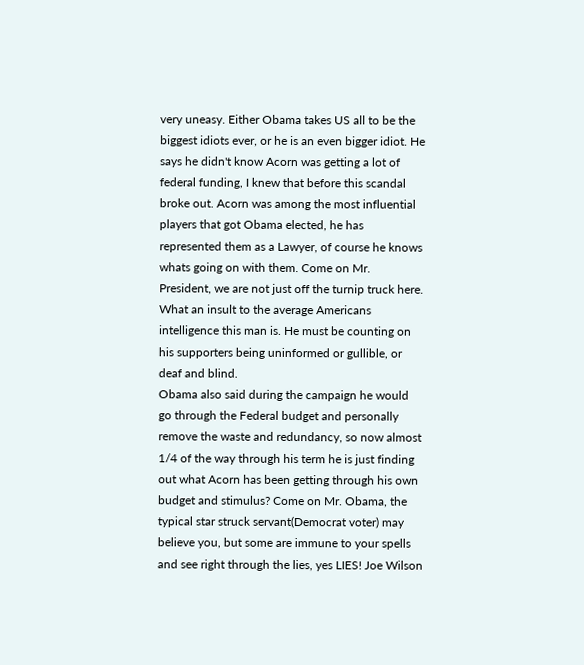very uneasy. Either Obama takes US all to be the biggest idiots ever, or he is an even bigger idiot. He says he didn't know Acorn was getting a lot of federal funding, I knew that before this scandal broke out. Acorn was among the most influential players that got Obama elected, he has represented them as a Lawyer, of course he knows whats going on with them. Come on Mr. President, we are not just off the turnip truck here. What an insult to the average Americans intelligence this man is. He must be counting on his supporters being uninformed or gullible, or deaf and blind.
Obama also said during the campaign he would go through the Federal budget and personally remove the waste and redundancy, so now almost 1/4 of the way through his term he is just finding out what Acorn has been getting through his own budget and stimulus? Come on Mr. Obama, the typical star struck servant(Democrat voter) may believe you, but some are immune to your spells and see right through the lies, yes LIES! Joe Wilson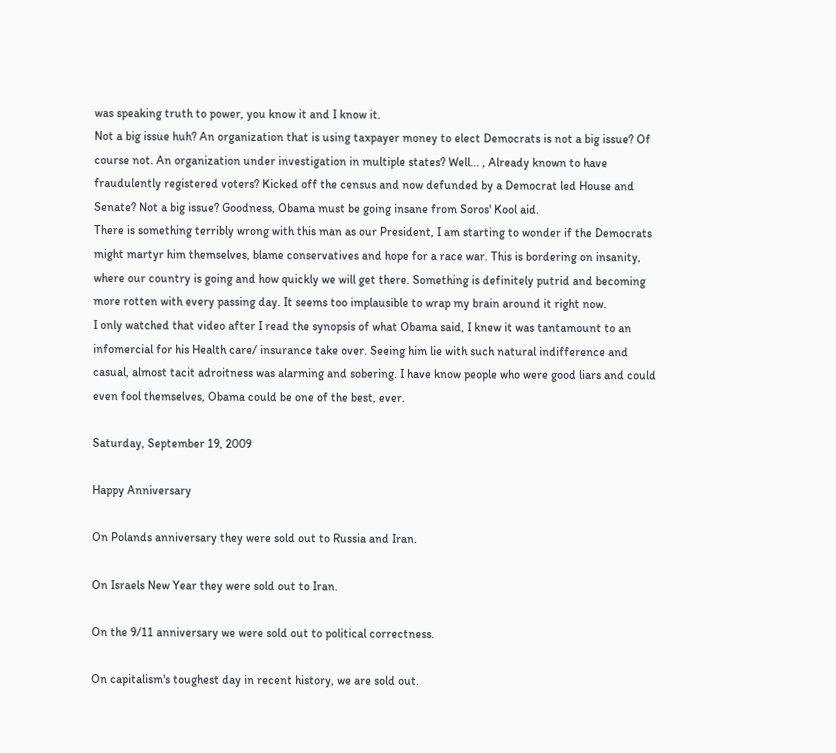was speaking truth to power, you know it and I know it.
Not a big issue huh? An organization that is using taxpayer money to elect Democrats is not a big issue? Of course not. An organization under investigation in multiple states? Well... , Already known to have fraudulently registered voters? Kicked off the census and now defunded by a Democrat led House and Senate? Not a big issue? Goodness, Obama must be going insane from Soros' Kool aid.
There is something terribly wrong with this man as our President, I am starting to wonder if the Democrats might martyr him themselves, blame conservatives and hope for a race war. This is bordering on insanity, where our country is going and how quickly we will get there. Something is definitely putrid and becoming more rotten with every passing day. It seems too implausible to wrap my brain around it right now.
I only watched that video after I read the synopsis of what Obama said, I knew it was tantamount to an infomercial for his Health care/ insurance take over. Seeing him lie with such natural indifference and casual, almost tacit adroitness was alarming and sobering. I have know people who were good liars and could even fool themselves, Obama could be one of the best, ever.

Saturday, September 19, 2009

Happy Anniversary

On Polands anniversary they were sold out to Russia and Iran.

On Israels New Year they were sold out to Iran.

On the 9/11 anniversary we were sold out to political correctness.

On capitalism's toughest day in recent history, we are sold out.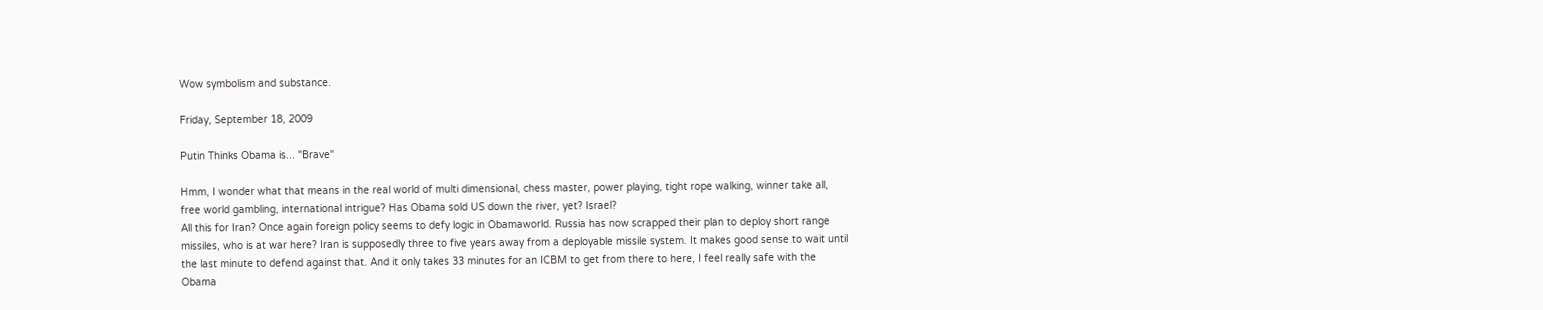Wow symbolism and substance.

Friday, September 18, 2009

Putin Thinks Obama is... "Brave"

Hmm, I wonder what that means in the real world of multi dimensional, chess master, power playing, tight rope walking, winner take all, free world gambling, international intrigue? Has Obama sold US down the river, yet? Israel?
All this for Iran? Once again foreign policy seems to defy logic in Obamaworld. Russia has now scrapped their plan to deploy short range missiles, who is at war here? Iran is supposedly three to five years away from a deployable missile system. It makes good sense to wait until the last minute to defend against that. And it only takes 33 minutes for an ICBM to get from there to here, I feel really safe with the Obama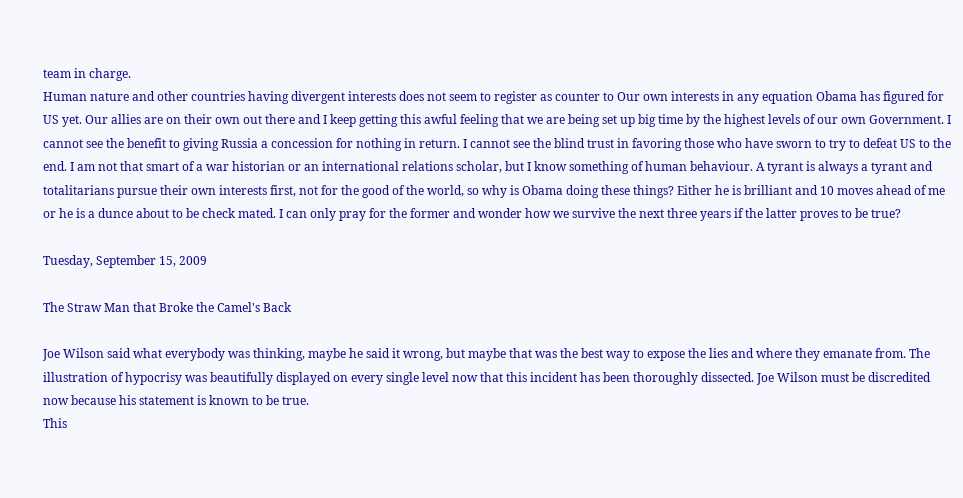team in charge.
Human nature and other countries having divergent interests does not seem to register as counter to Our own interests in any equation Obama has figured for US yet. Our allies are on their own out there and I keep getting this awful feeling that we are being set up big time by the highest levels of our own Government. I cannot see the benefit to giving Russia a concession for nothing in return. I cannot see the blind trust in favoring those who have sworn to try to defeat US to the end. I am not that smart of a war historian or an international relations scholar, but I know something of human behaviour. A tyrant is always a tyrant and totalitarians pursue their own interests first, not for the good of the world, so why is Obama doing these things? Either he is brilliant and 10 moves ahead of me or he is a dunce about to be check mated. I can only pray for the former and wonder how we survive the next three years if the latter proves to be true?

Tuesday, September 15, 2009

The Straw Man that Broke the Camel's Back

Joe Wilson said what everybody was thinking, maybe he said it wrong, but maybe that was the best way to expose the lies and where they emanate from. The illustration of hypocrisy was beautifully displayed on every single level now that this incident has been thoroughly dissected. Joe Wilson must be discredited now because his statement is known to be true.
This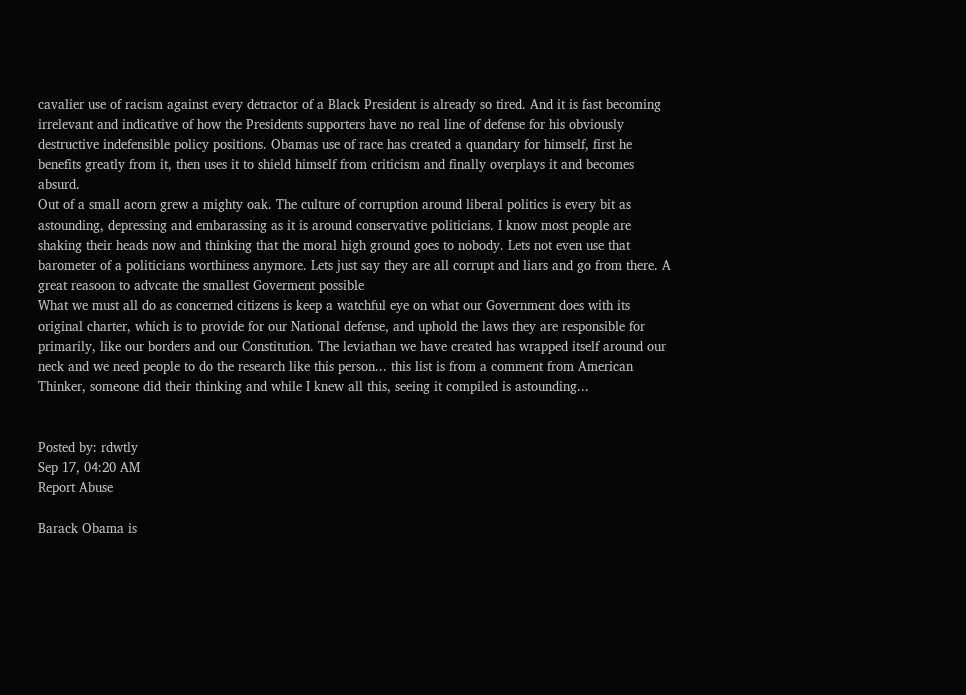cavalier use of racism against every detractor of a Black President is already so tired. And it is fast becoming irrelevant and indicative of how the Presidents supporters have no real line of defense for his obviously destructive indefensible policy positions. Obamas use of race has created a quandary for himself, first he benefits greatly from it, then uses it to shield himself from criticism and finally overplays it and becomes absurd.
Out of a small acorn grew a mighty oak. The culture of corruption around liberal politics is every bit as astounding, depressing and embarassing as it is around conservative politicians. I know most people are shaking their heads now and thinking that the moral high ground goes to nobody. Lets not even use that barometer of a politicians worthiness anymore. Lets just say they are all corrupt and liars and go from there. A great reasoon to advcate the smallest Goverment possible
What we must all do as concerned citizens is keep a watchful eye on what our Government does with its original charter, which is to provide for our National defense, and uphold the laws they are responsible for primarily, like our borders and our Constitution. The leviathan we have created has wrapped itself around our neck and we need people to do the research like this person... this list is from a comment from American Thinker, someone did their thinking and while I knew all this, seeing it compiled is astounding...


Posted by: rdwtly
Sep 17, 04:20 AM
Report Abuse

Barack Obama is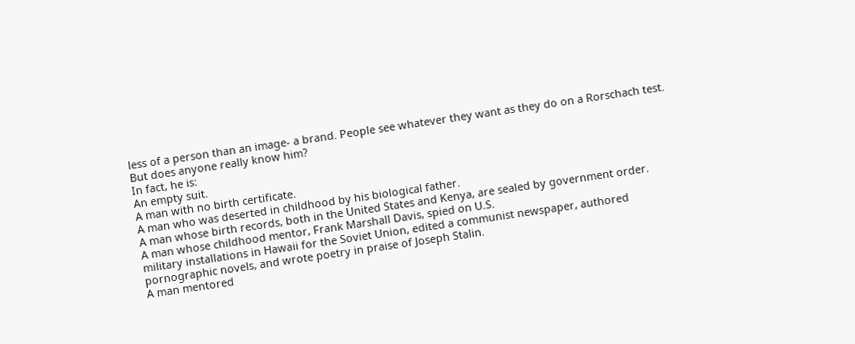less of a person than an image- a brand. People see whatever they want as they do on a Rorschach test. But does anyone really know him?
In fact, he is:
An empty suit.
A man with no birth certificate.
A man who was deserted in childhood by his biological father.
A man whose birth records, both in the United States and Kenya, are sealed by government order.
A man whose childhood mentor, Frank Marshall Davis, spied on U.S.
military installations in Hawaii for the Soviet Union, edited a communist newspaper, authored pornographic novels, and wrote poetry in praise of Joseph Stalin.
A man mentored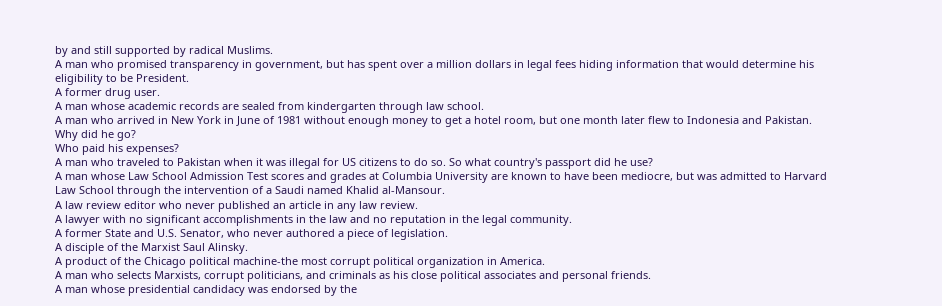by and still supported by radical Muslims.
A man who promised transparency in government, but has spent over a million dollars in legal fees hiding information that would determine his eligibility to be President.
A former drug user.
A man whose academic records are sealed from kindergarten through law school.
A man who arrived in New York in June of 1981 without enough money to get a hotel room, but one month later flew to Indonesia and Pakistan.
Why did he go?
Who paid his expenses?
A man who traveled to Pakistan when it was illegal for US citizens to do so. So what country's passport did he use?
A man whose Law School Admission Test scores and grades at Columbia University are known to have been mediocre, but was admitted to Harvard Law School through the intervention of a Saudi named Khalid al-Mansour.
A law review editor who never published an article in any law review.
A lawyer with no significant accomplishments in the law and no reputation in the legal community.
A former State and U.S. Senator, who never authored a piece of legislation.
A disciple of the Marxist Saul Alinsky.
A product of the Chicago political machine-the most corrupt political organization in America.
A man who selects Marxists, corrupt politicians, and criminals as his close political associates and personal friends.
A man whose presidential candidacy was endorsed by the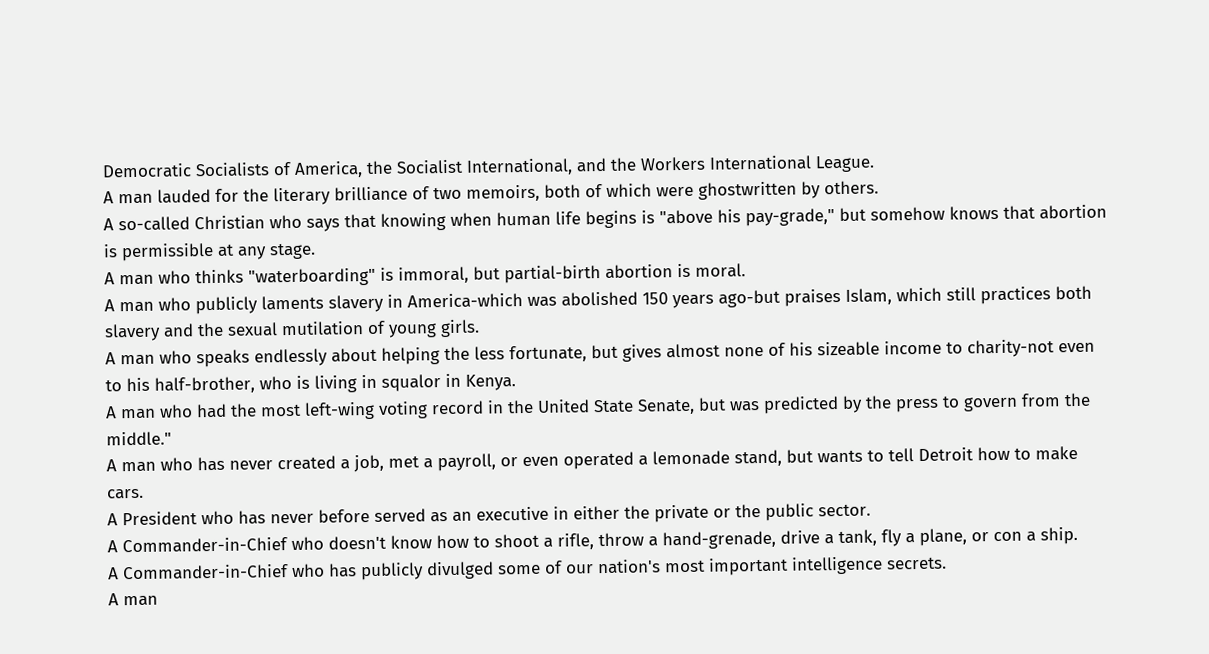Democratic Socialists of America, the Socialist International, and the Workers International League.
A man lauded for the literary brilliance of two memoirs, both of which were ghostwritten by others.
A so-called Christian who says that knowing when human life begins is "above his pay-grade," but somehow knows that abortion is permissible at any stage.
A man who thinks "waterboarding" is immoral, but partial-birth abortion is moral.
A man who publicly laments slavery in America-which was abolished 150 years ago-but praises Islam, which still practices both slavery and the sexual mutilation of young girls.
A man who speaks endlessly about helping the less fortunate, but gives almost none of his sizeable income to charity-not even to his half-brother, who is living in squalor in Kenya.
A man who had the most left-wing voting record in the United State Senate, but was predicted by the press to govern from the middle."
A man who has never created a job, met a payroll, or even operated a lemonade stand, but wants to tell Detroit how to make cars.
A President who has never before served as an executive in either the private or the public sector.
A Commander-in-Chief who doesn't know how to shoot a rifle, throw a hand-grenade, drive a tank, fly a plane, or con a ship.
A Commander-in-Chief who has publicly divulged some of our nation's most important intelligence secrets.
A man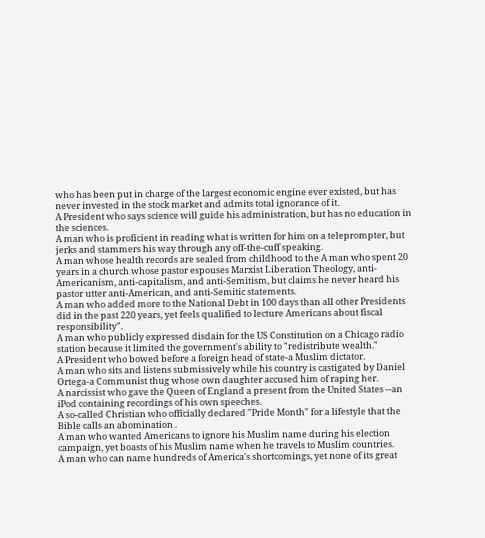who has been put in charge of the largest economic engine ever existed, but has never invested in the stock market and admits total ignorance of it.
A President who says science will guide his administration, but has no education in the sciences.
A man who is proficient in reading what is written for him on a teleprompter, but jerks and stammers his way through any off-the-cuff speaking.
A man whose health records are sealed from childhood to the A man who spent 20 years in a church whose pastor espouses Marxist Liberation Theology, anti-Americanism, anti-capitalism, and anti-Semitism, but claims he never heard his pastor utter anti-American, and anti-Semitic statements.
A man who added more to the National Debt in 100 days than all other Presidents did in the past 220 years, yet feels qualified to lecture Americans about fiscal responsibility".
A man who publicly expressed disdain for the US Constitution on a Chicago radio station because it limited the government's ability to "redistribute wealth."
A President who bowed before a foreign head of state-a Muslim dictator.
A man who sits and listens submissively while his country is castigated by Daniel Ortega-a Communist thug whose own daughter accused him of raping her.
A narcissist who gave the Queen of England a present from the United States --an iPod containing recordings of his own speeches.
A so-called Christian who officially declared "Pride Month" for a lifestyle that the Bible calls an abomination .
A man who wanted Americans to ignore his Muslim name during his election campaign, yet boasts of his Muslim name when he travels to Muslim countries.
A man who can name hundreds of America's shortcomings, yet none of its great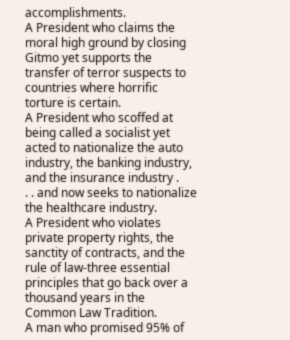accomplishments.
A President who claims the moral high ground by closing Gitmo yet supports the transfer of terror suspects to countries where horrific torture is certain.
A President who scoffed at being called a socialist yet acted to nationalize the auto industry, the banking industry, and the insurance industry .
. . and now seeks to nationalize the healthcare industry.
A President who violates private property rights, the sanctity of contracts, and the rule of law-three essential principles that go back over a thousand years in the Common Law Tradition.
A man who promised 95% of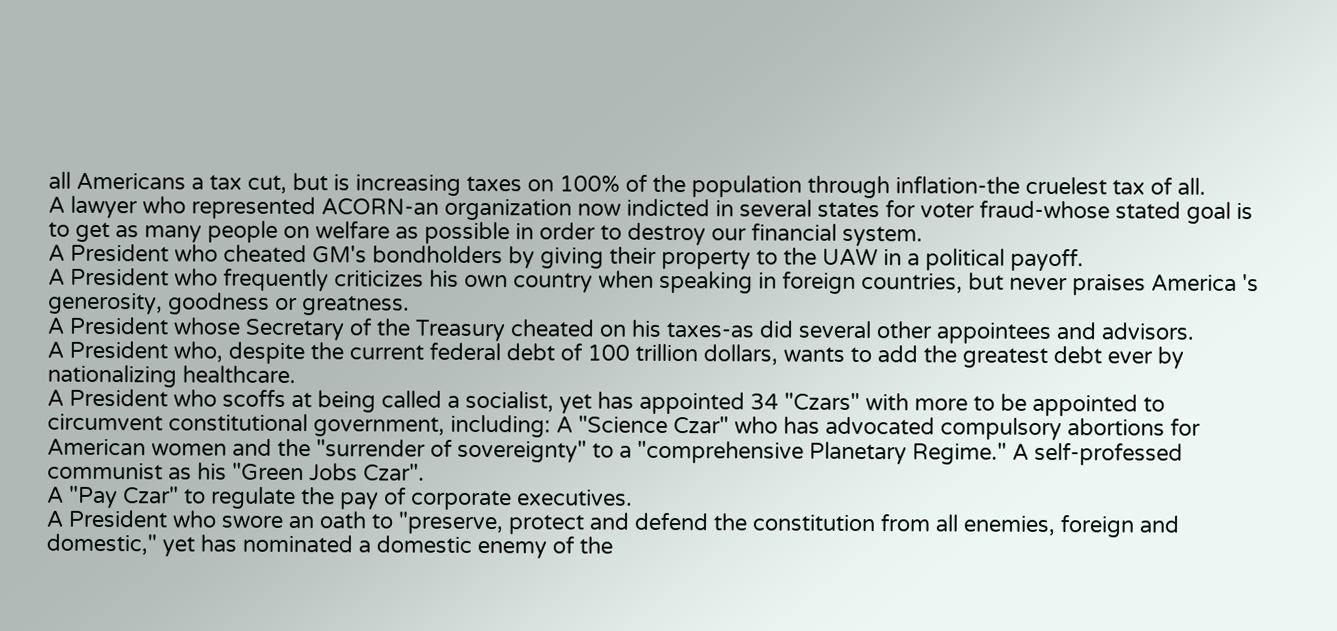all Americans a tax cut, but is increasing taxes on 100% of the population through inflation-the cruelest tax of all.
A lawyer who represented ACORN-an organization now indicted in several states for voter fraud-whose stated goal is to get as many people on welfare as possible in order to destroy our financial system.
A President who cheated GM's bondholders by giving their property to the UAW in a political payoff.
A President who frequently criticizes his own country when speaking in foreign countries, but never praises America 's generosity, goodness or greatness.
A President whose Secretary of the Treasury cheated on his taxes-as did several other appointees and advisors.
A President who, despite the current federal debt of 100 trillion dollars, wants to add the greatest debt ever by nationalizing healthcare.
A President who scoffs at being called a socialist, yet has appointed 34 "Czars" with more to be appointed to circumvent constitutional government, including: A "Science Czar" who has advocated compulsory abortions for American women and the "surrender of sovereignty" to a "comprehensive Planetary Regime." A self-professed communist as his "Green Jobs Czar".
A "Pay Czar" to regulate the pay of corporate executives.
A President who swore an oath to "preserve, protect and defend the constitution from all enemies, foreign and domestic," yet has nominated a domestic enemy of the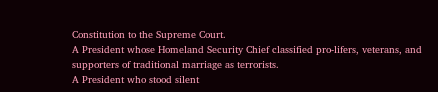Constitution to the Supreme Court.
A President whose Homeland Security Chief classified pro-lifers, veterans, and supporters of traditional marriage as terrorists.
A President who stood silent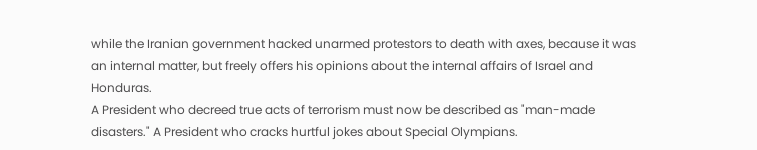while the Iranian government hacked unarmed protestors to death with axes, because it was an internal matter, but freely offers his opinions about the internal affairs of Israel and Honduras.
A President who decreed true acts of terrorism must now be described as "man-made disasters." A President who cracks hurtful jokes about Special Olympians.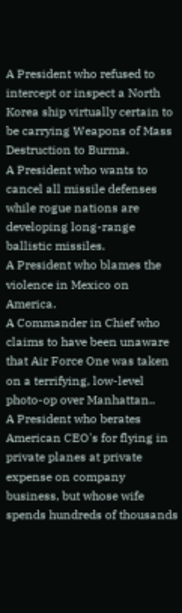A President who refused to intercept or inspect a North Korea ship virtually certain to be carrying Weapons of Mass Destruction to Burma.
A President who wants to cancel all missile defenses while rogue nations are developing long-range ballistic missiles.
A President who blames the violence in Mexico on America.
A Commander in Chief who claims to have been unaware that Air Force One was taken on a terrifying, low-level photo-op over Manhattan..
A President who berates American CEO's for flying in private planes at private expense on company business, but whose wife spends hundreds of thousands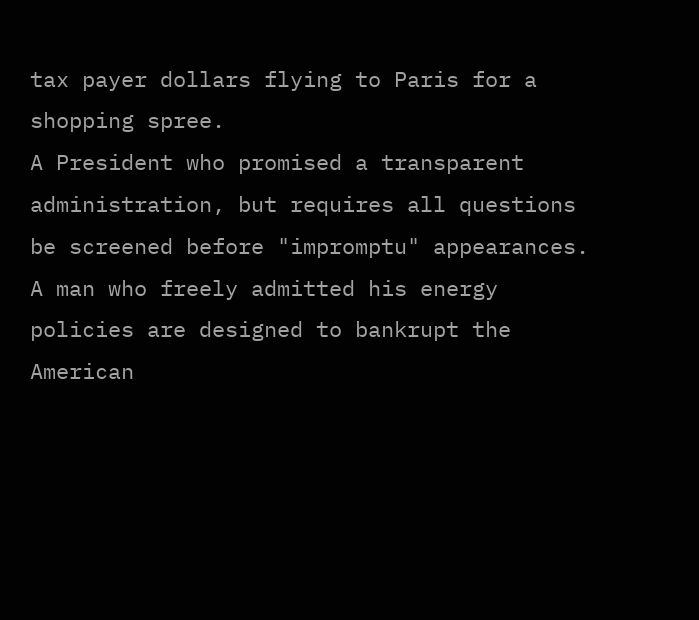tax payer dollars flying to Paris for a shopping spree.
A President who promised a transparent administration, but requires all questions be screened before "impromptu" appearances.
A man who freely admitted his energy policies are designed to bankrupt the American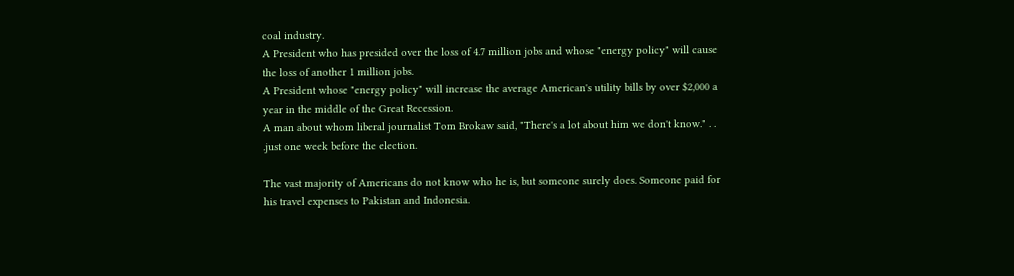coal industry.
A President who has presided over the loss of 4.7 million jobs and whose "energy policy" will cause the loss of another 1 million jobs.
A President whose "energy policy" will increase the average American's utility bills by over $2,000 a year in the middle of the Great Recession.
A man about whom liberal journalist Tom Brokaw said, "There's a lot about him we don't know." . . .just one week before the election.

The vast majority of Americans do not know who he is, but someone surely does. Someone paid for his travel expenses to Pakistan and Indonesia.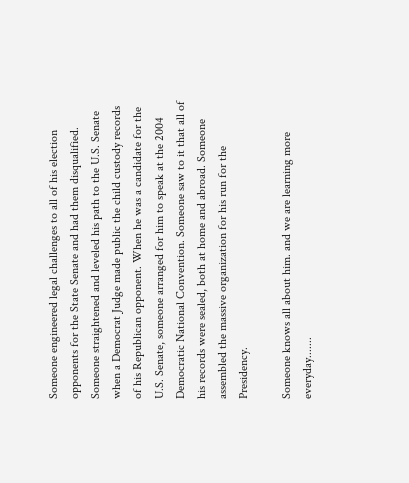Someone engineered legal challenges to all of his election opponents for the State Senate and had them disqualified. Someone straightened and leveled his path to the U.S. Senate when a Democrat Judge made public the child custody records of his Republican opponent. When he was a candidate for the U.S. Senate, someone arranged for him to speak at the 2004 Democratic National Convention. Someone saw to it that all of his records were sealed, both at home and abroad. Someone assembled the massive organization for his run for the Presidency.

Someone knows all about him. and we are learning more everyday.......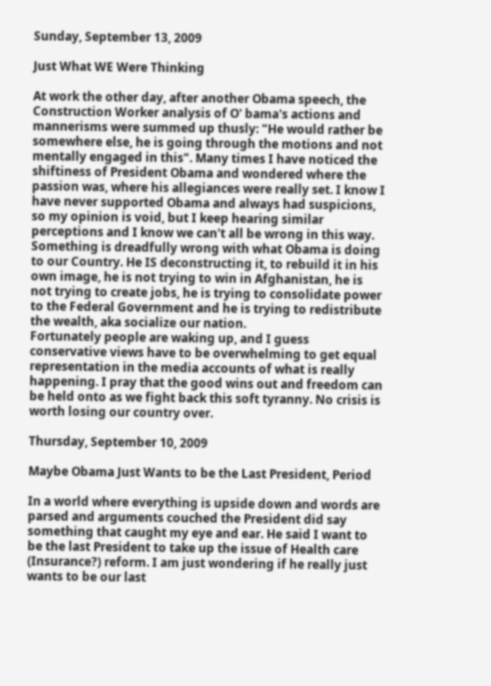Sunday, September 13, 2009

Just What WE Were Thinking

At work the other day, after another Obama speech, the Construction Worker analysis of O' bama's actions and mannerisms were summed up thusly: "He would rather be somewhere else, he is going through the motions and not mentally engaged in this". Many times I have noticed the shiftiness of President Obama and wondered where the passion was, where his allegiances were really set. I know I have never supported Obama and always had suspicions, so my opinion is void, but I keep hearing similar perceptions and I know we can't all be wrong in this way. Something is dreadfully wrong with what Obama is doing to our Country. He IS deconstructing it, to rebuild it in his own image, he is not trying to win in Afghanistan, he is not trying to create jobs, he is trying to consolidate power to the Federal Government and he is trying to redistribute the wealth, aka socialize our nation.
Fortunately people are waking up, and I guess conservative views have to be overwhelming to get equal representation in the media accounts of what is really happening. I pray that the good wins out and freedom can be held onto as we fight back this soft tyranny. No crisis is worth losing our country over.

Thursday, September 10, 2009

Maybe Obama Just Wants to be the Last President, Period

In a world where everything is upside down and words are parsed and arguments couched the President did say something that caught my eye and ear. He said I want to be the last President to take up the issue of Health care (Insurance?) reform. I am just wondering if he really just wants to be our last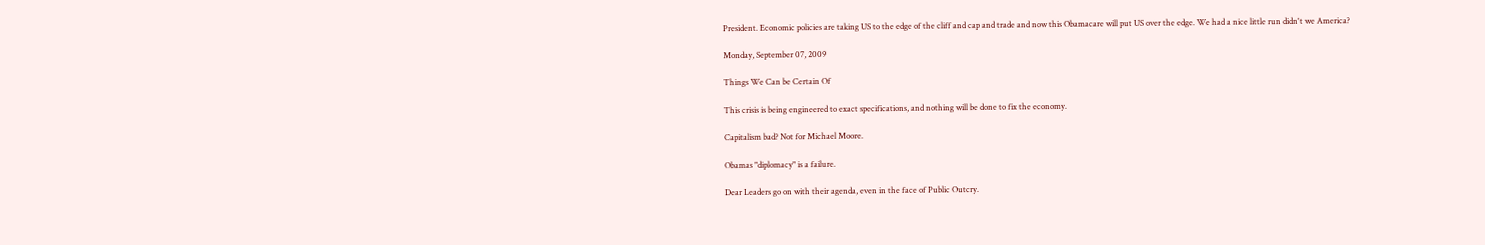President. Economic policies are taking US to the edge of the cliff and cap and trade and now this Obamacare will put US over the edge. We had a nice little run didn't we America?

Monday, September 07, 2009

Things We Can be Certain Of

This crisis is being engineered to exact specifications, and nothing will be done to fix the economy.

Capitalism bad? Not for Michael Moore.

Obamas "diplomacy" is a failure.

Dear Leaders go on with their agenda, even in the face of Public Outcry.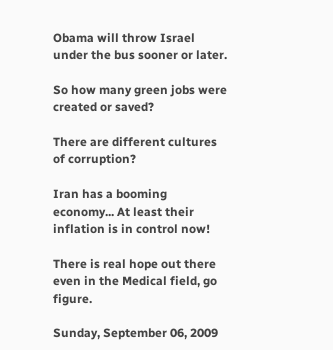Obama will throw Israel under the bus sooner or later.

So how many green jobs were created or saved?

There are different cultures of corruption?

Iran has a booming economy... At least their inflation is in control now!

There is real hope out there even in the Medical field, go figure.

Sunday, September 06, 2009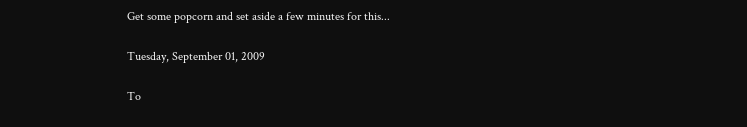Get some popcorn and set aside a few minutes for this...

Tuesday, September 01, 2009

To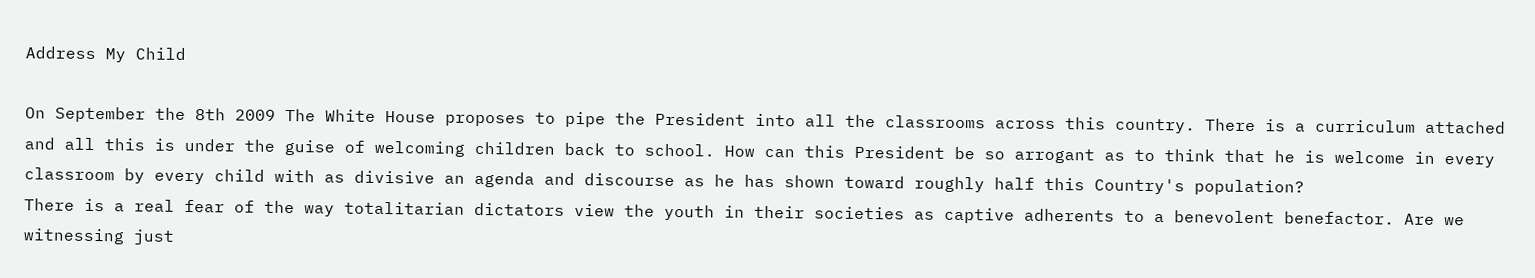Address My Child

On September the 8th 2009 The White House proposes to pipe the President into all the classrooms across this country. There is a curriculum attached and all this is under the guise of welcoming children back to school. How can this President be so arrogant as to think that he is welcome in every classroom by every child with as divisive an agenda and discourse as he has shown toward roughly half this Country's population?
There is a real fear of the way totalitarian dictators view the youth in their societies as captive adherents to a benevolent benefactor. Are we witnessing just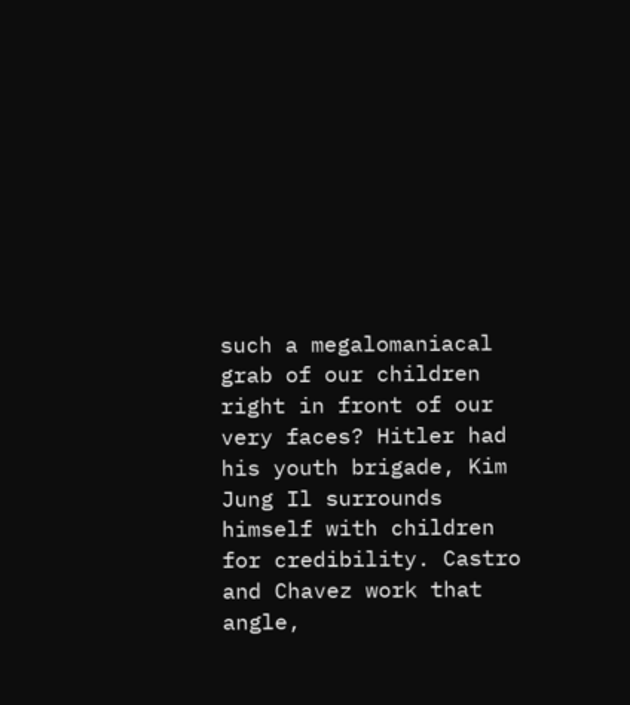such a megalomaniacal grab of our children right in front of our very faces? Hitler had his youth brigade, Kim Jung Il surrounds himself with children for credibility. Castro and Chavez work that angle,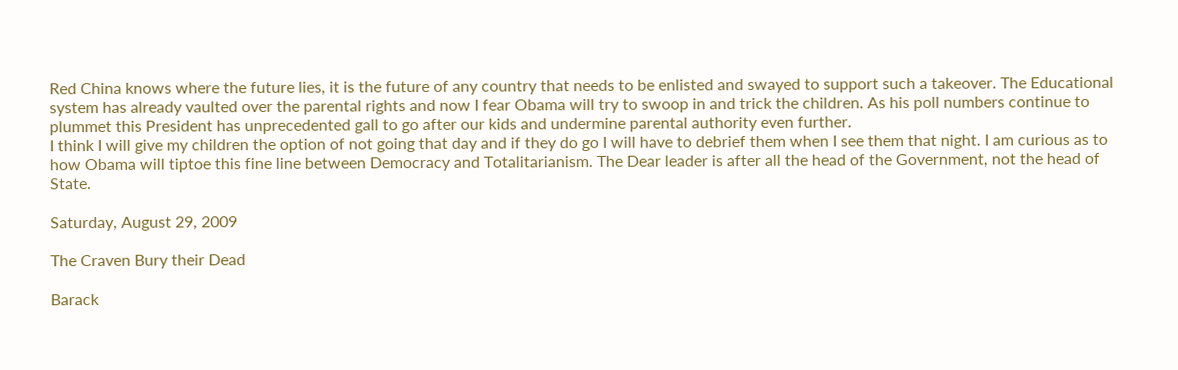Red China knows where the future lies, it is the future of any country that needs to be enlisted and swayed to support such a takeover. The Educational system has already vaulted over the parental rights and now I fear Obama will try to swoop in and trick the children. As his poll numbers continue to plummet this President has unprecedented gall to go after our kids and undermine parental authority even further.
I think I will give my children the option of not going that day and if they do go I will have to debrief them when I see them that night. I am curious as to how Obama will tiptoe this fine line between Democracy and Totalitarianism. The Dear leader is after all the head of the Government, not the head of State.

Saturday, August 29, 2009

The Craven Bury their Dead

Barack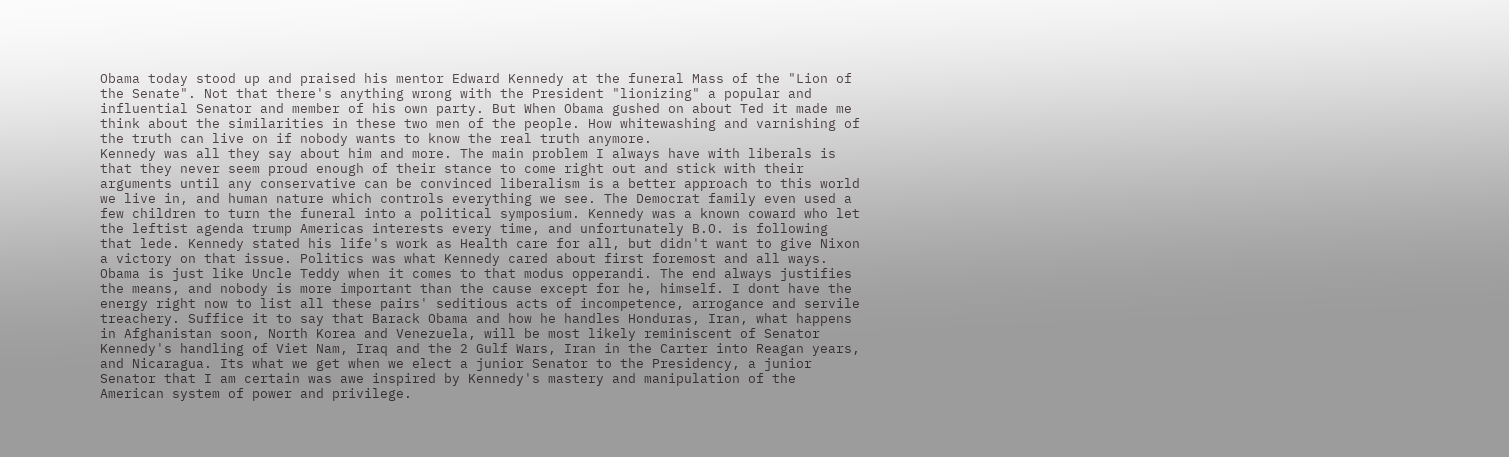Obama today stood up and praised his mentor Edward Kennedy at the funeral Mass of the "Lion of the Senate". Not that there's anything wrong with the President "lionizing" a popular and influential Senator and member of his own party. But When Obama gushed on about Ted it made me think about the similarities in these two men of the people. How whitewashing and varnishing of the truth can live on if nobody wants to know the real truth anymore.
Kennedy was all they say about him and more. The main problem I always have with liberals is that they never seem proud enough of their stance to come right out and stick with their arguments until any conservative can be convinced liberalism is a better approach to this world we live in, and human nature which controls everything we see. The Democrat family even used a few children to turn the funeral into a political symposium. Kennedy was a known coward who let the leftist agenda trump Americas interests every time, and unfortunately B.O. is following that lede. Kennedy stated his life's work as Health care for all, but didn't want to give Nixon a victory on that issue. Politics was what Kennedy cared about first foremost and all ways.
Obama is just like Uncle Teddy when it comes to that modus opperandi. The end always justifies the means, and nobody is more important than the cause except for he, himself. I dont have the energy right now to list all these pairs' seditious acts of incompetence, arrogance and servile treachery. Suffice it to say that Barack Obama and how he handles Honduras, Iran, what happens in Afghanistan soon, North Korea and Venezuela, will be most likely reminiscent of Senator Kennedy's handling of Viet Nam, Iraq and the 2 Gulf Wars, Iran in the Carter into Reagan years, and Nicaragua. Its what we get when we elect a junior Senator to the Presidency, a junior Senator that I am certain was awe inspired by Kennedy's mastery and manipulation of the American system of power and privilege.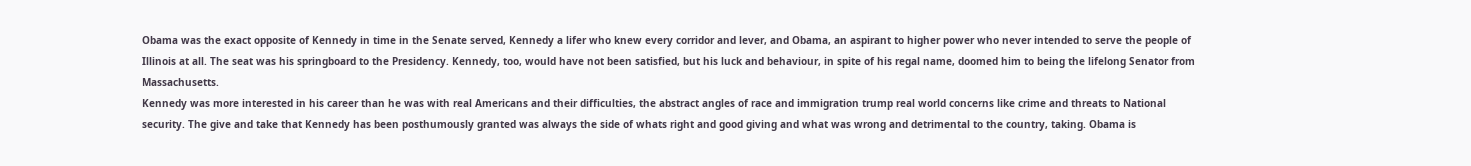Obama was the exact opposite of Kennedy in time in the Senate served, Kennedy a lifer who knew every corridor and lever, and Obama, an aspirant to higher power who never intended to serve the people of Illinois at all. The seat was his springboard to the Presidency. Kennedy, too, would have not been satisfied, but his luck and behaviour, in spite of his regal name, doomed him to being the lifelong Senator from Massachusetts.
Kennedy was more interested in his career than he was with real Americans and their difficulties, the abstract angles of race and immigration trump real world concerns like crime and threats to National security. The give and take that Kennedy has been posthumously granted was always the side of whats right and good giving and what was wrong and detrimental to the country, taking. Obama is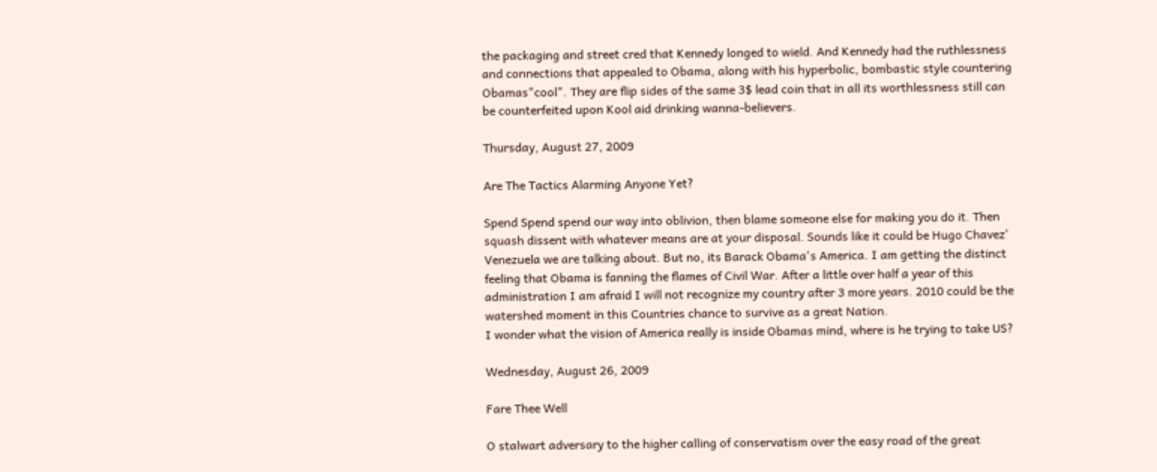the packaging and street cred that Kennedy longed to wield. And Kennedy had the ruthlessness and connections that appealed to Obama, along with his hyperbolic, bombastic style countering Obamas"cool". They are flip sides of the same 3$ lead coin that in all its worthlessness still can be counterfeited upon Kool aid drinking wanna-believers.

Thursday, August 27, 2009

Are The Tactics Alarming Anyone Yet?

Spend Spend spend our way into oblivion, then blame someone else for making you do it. Then squash dissent with whatever means are at your disposal. Sounds like it could be Hugo Chavez' Venezuela we are talking about. But no, its Barack Obama's America. I am getting the distinct feeling that Obama is fanning the flames of Civil War. After a little over half a year of this administration I am afraid I will not recognize my country after 3 more years. 2010 could be the watershed moment in this Countries chance to survive as a great Nation.
I wonder what the vision of America really is inside Obamas mind, where is he trying to take US?

Wednesday, August 26, 2009

Fare Thee Well

O stalwart adversary to the higher calling of conservatism over the easy road of the great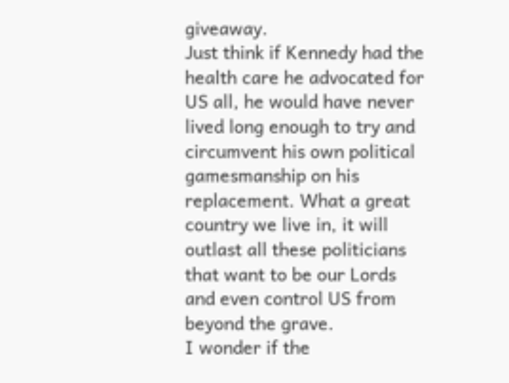giveaway.
Just think if Kennedy had the health care he advocated for US all, he would have never lived long enough to try and circumvent his own political gamesmanship on his replacement. What a great country we live in, it will outlast all these politicians that want to be our Lords and even control US from beyond the grave.
I wonder if the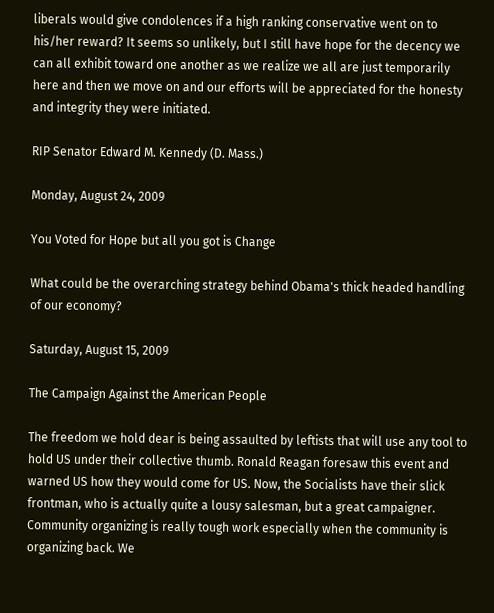liberals would give condolences if a high ranking conservative went on to his/her reward? It seems so unlikely, but I still have hope for the decency we can all exhibit toward one another as we realize we all are just temporarily here and then we move on and our efforts will be appreciated for the honesty and integrity they were initiated.

RIP Senator Edward M. Kennedy (D. Mass.)

Monday, August 24, 2009

You Voted for Hope but all you got is Change

What could be the overarching strategy behind Obama's thick headed handling of our economy?

Saturday, August 15, 2009

The Campaign Against the American People

The freedom we hold dear is being assaulted by leftists that will use any tool to hold US under their collective thumb. Ronald Reagan foresaw this event and warned US how they would come for US. Now, the Socialists have their slick frontman, who is actually quite a lousy salesman, but a great campaigner. Community organizing is really tough work especially when the community is organizing back. We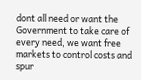dont all need or want the Government to take care of every need, we want free markets to control costs and spur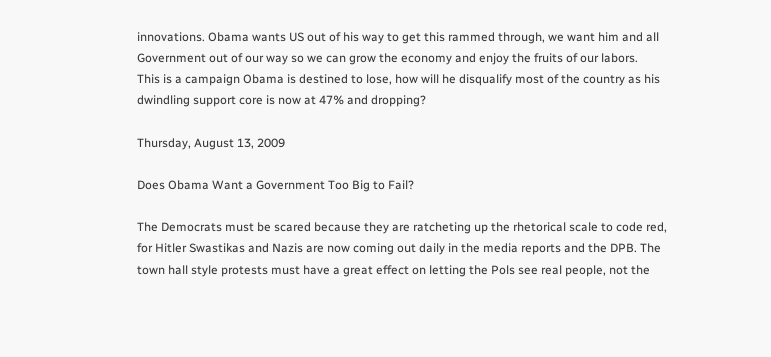innovations. Obama wants US out of his way to get this rammed through, we want him and all Government out of our way so we can grow the economy and enjoy the fruits of our labors.
This is a campaign Obama is destined to lose, how will he disqualify most of the country as his dwindling support core is now at 47% and dropping?

Thursday, August 13, 2009

Does Obama Want a Government Too Big to Fail?

The Democrats must be scared because they are ratcheting up the rhetorical scale to code red, for Hitler Swastikas and Nazis are now coming out daily in the media reports and the DPB. The town hall style protests must have a great effect on letting the Pols see real people, not the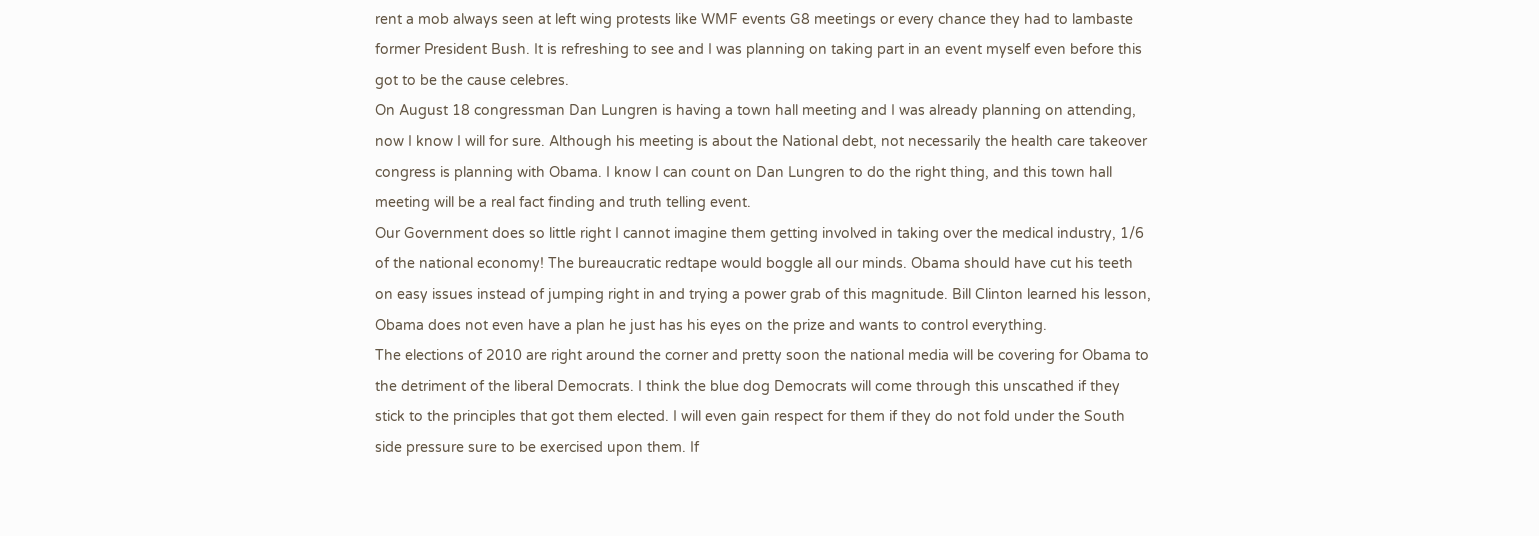rent a mob always seen at left wing protests like WMF events G8 meetings or every chance they had to lambaste former President Bush. It is refreshing to see and I was planning on taking part in an event myself even before this got to be the cause celebres.
On August 18 congressman Dan Lungren is having a town hall meeting and I was already planning on attending, now I know I will for sure. Although his meeting is about the National debt, not necessarily the health care takeover congress is planning with Obama. I know I can count on Dan Lungren to do the right thing, and this town hall meeting will be a real fact finding and truth telling event.
Our Government does so little right I cannot imagine them getting involved in taking over the medical industry, 1/6 of the national economy! The bureaucratic redtape would boggle all our minds. Obama should have cut his teeth on easy issues instead of jumping right in and trying a power grab of this magnitude. Bill Clinton learned his lesson, Obama does not even have a plan he just has his eyes on the prize and wants to control everything.
The elections of 2010 are right around the corner and pretty soon the national media will be covering for Obama to the detriment of the liberal Democrats. I think the blue dog Democrats will come through this unscathed if they stick to the principles that got them elected. I will even gain respect for them if they do not fold under the South side pressure sure to be exercised upon them. If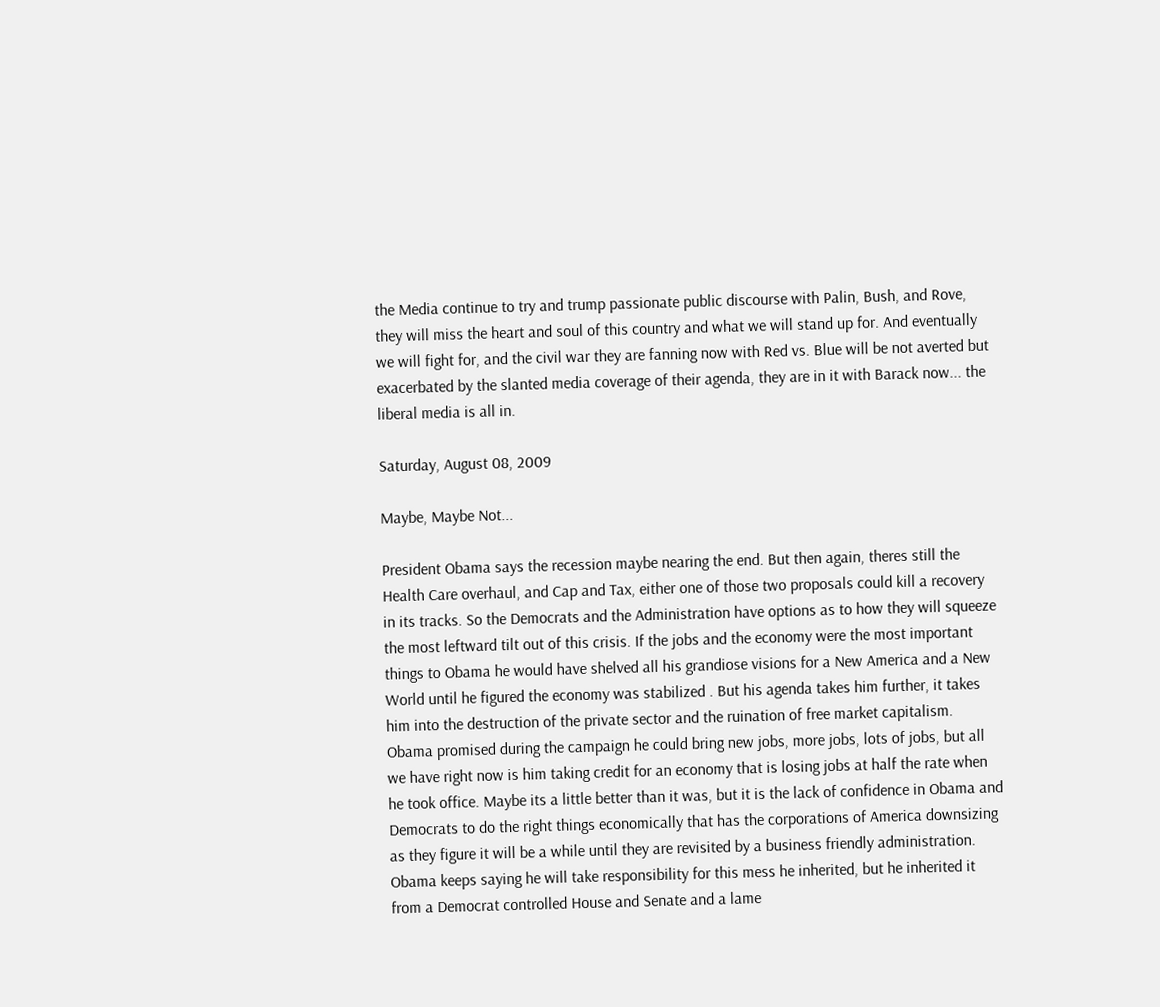the Media continue to try and trump passionate public discourse with Palin, Bush, and Rove, they will miss the heart and soul of this country and what we will stand up for. And eventually we will fight for, and the civil war they are fanning now with Red vs. Blue will be not averted but exacerbated by the slanted media coverage of their agenda, they are in it with Barack now... the liberal media is all in.

Saturday, August 08, 2009

Maybe, Maybe Not...

President Obama says the recession maybe nearing the end. But then again, theres still the Health Care overhaul, and Cap and Tax, either one of those two proposals could kill a recovery in its tracks. So the Democrats and the Administration have options as to how they will squeeze the most leftward tilt out of this crisis. If the jobs and the economy were the most important things to Obama he would have shelved all his grandiose visions for a New America and a New World until he figured the economy was stabilized . But his agenda takes him further, it takes him into the destruction of the private sector and the ruination of free market capitalism. Obama promised during the campaign he could bring new jobs, more jobs, lots of jobs, but all we have right now is him taking credit for an economy that is losing jobs at half the rate when he took office. Maybe its a little better than it was, but it is the lack of confidence in Obama and Democrats to do the right things economically that has the corporations of America downsizing as they figure it will be a while until they are revisited by a business friendly administration. Obama keeps saying he will take responsibility for this mess he inherited, but he inherited it from a Democrat controlled House and Senate and a lame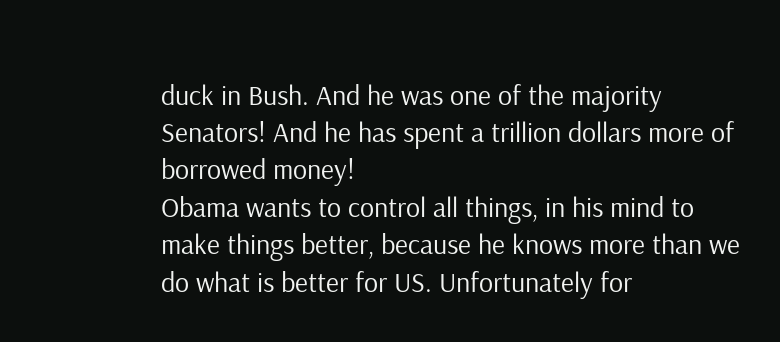duck in Bush. And he was one of the majority Senators! And he has spent a trillion dollars more of borrowed money!
Obama wants to control all things, in his mind to make things better, because he knows more than we do what is better for US. Unfortunately for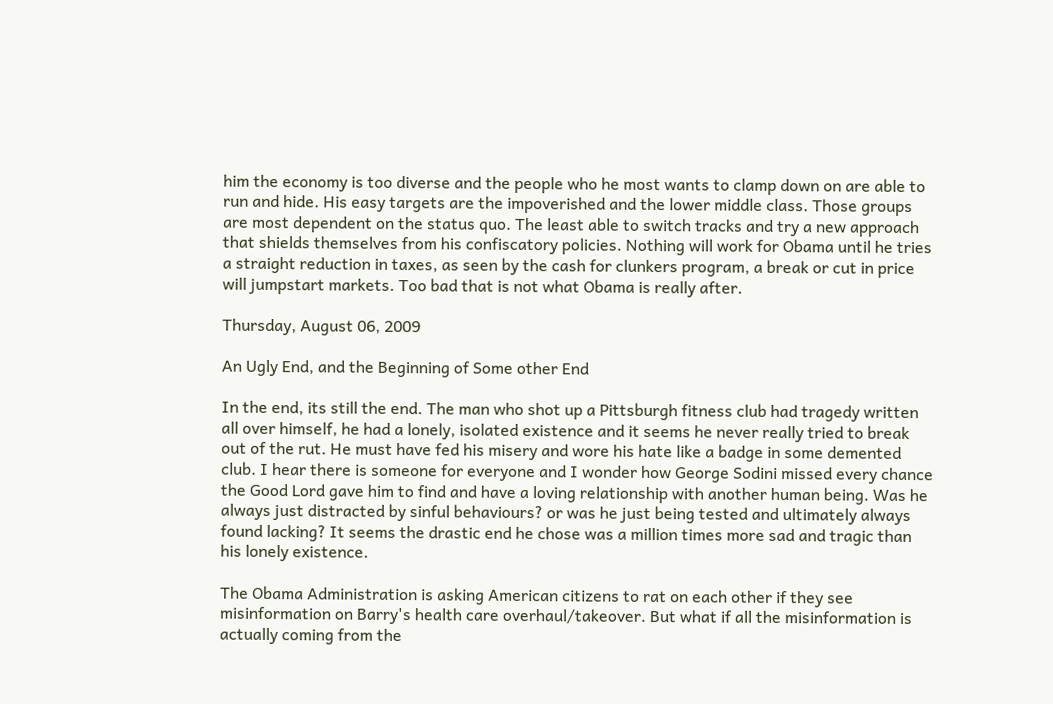him the economy is too diverse and the people who he most wants to clamp down on are able to run and hide. His easy targets are the impoverished and the lower middle class. Those groups are most dependent on the status quo. The least able to switch tracks and try a new approach that shields themselves from his confiscatory policies. Nothing will work for Obama until he tries a straight reduction in taxes, as seen by the cash for clunkers program, a break or cut in price will jumpstart markets. Too bad that is not what Obama is really after.

Thursday, August 06, 2009

An Ugly End, and the Beginning of Some other End

In the end, its still the end. The man who shot up a Pittsburgh fitness club had tragedy written all over himself, he had a lonely, isolated existence and it seems he never really tried to break out of the rut. He must have fed his misery and wore his hate like a badge in some demented club. I hear there is someone for everyone and I wonder how George Sodini missed every chance the Good Lord gave him to find and have a loving relationship with another human being. Was he always just distracted by sinful behaviours? or was he just being tested and ultimately always found lacking? It seems the drastic end he chose was a million times more sad and tragic than his lonely existence.

The Obama Administration is asking American citizens to rat on each other if they see misinformation on Barry's health care overhaul/takeover. But what if all the misinformation is actually coming from the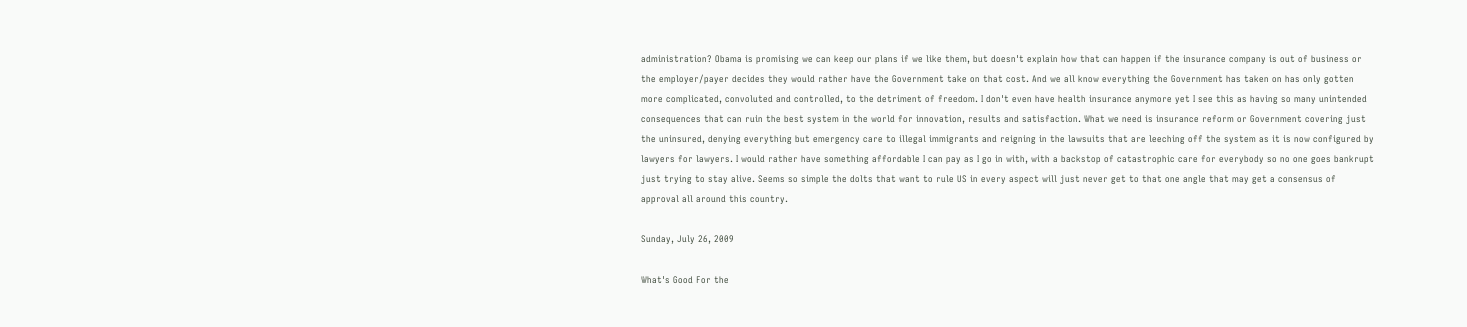administration? Obama is promising we can keep our plans if we like them, but doesn't explain how that can happen if the insurance company is out of business or the employer/payer decides they would rather have the Government take on that cost. And we all know everything the Government has taken on has only gotten more complicated, convoluted and controlled, to the detriment of freedom. I don't even have health insurance anymore yet I see this as having so many unintended consequences that can ruin the best system in the world for innovation, results and satisfaction. What we need is insurance reform or Government covering just the uninsured, denying everything but emergency care to illegal immigrants and reigning in the lawsuits that are leeching off the system as it is now configured by lawyers for lawyers. I would rather have something affordable I can pay as I go in with, with a backstop of catastrophic care for everybody so no one goes bankrupt just trying to stay alive. Seems so simple the dolts that want to rule US in every aspect will just never get to that one angle that may get a consensus of approval all around this country.

Sunday, July 26, 2009

What's Good For the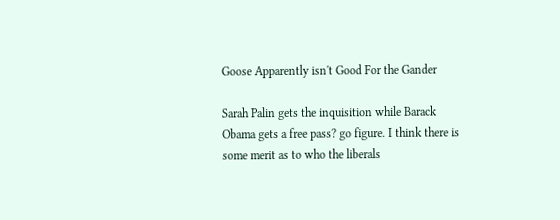Goose Apparently isn't Good For the Gander

Sarah Palin gets the inquisition while Barack Obama gets a free pass? go figure. I think there is some merit as to who the liberals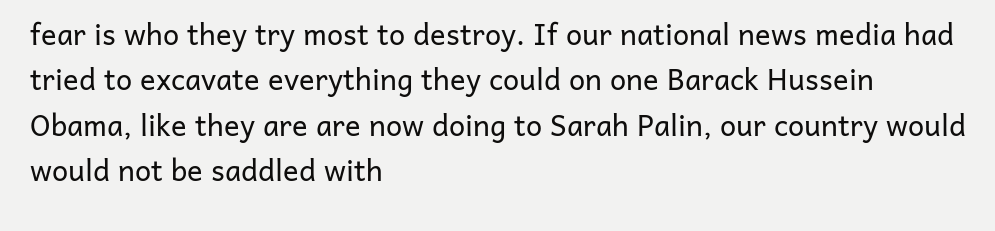fear is who they try most to destroy. If our national news media had tried to excavate everything they could on one Barack Hussein Obama, like they are are now doing to Sarah Palin, our country would would not be saddled with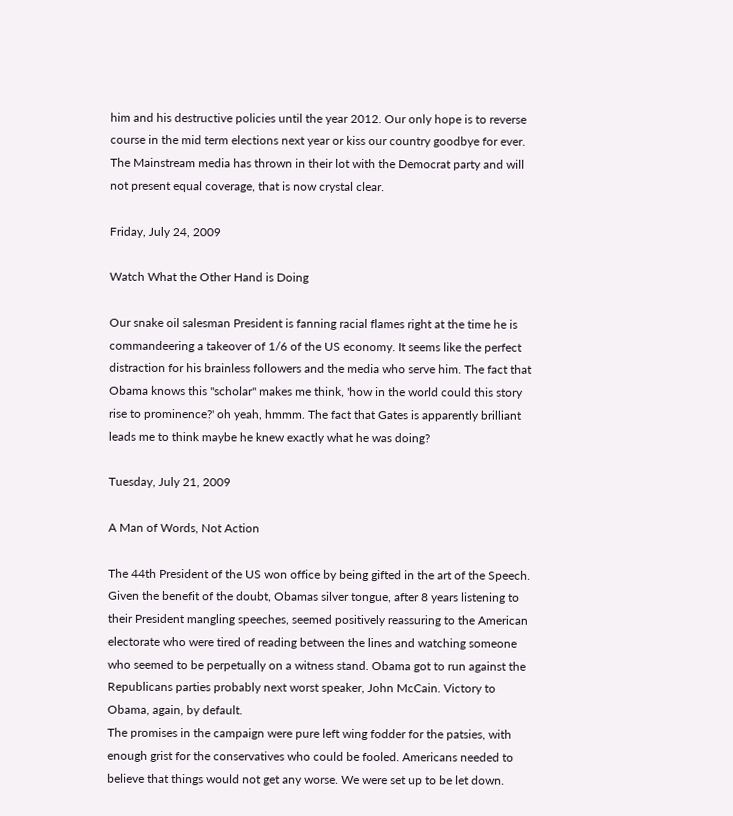him and his destructive policies until the year 2012. Our only hope is to reverse course in the mid term elections next year or kiss our country goodbye for ever. The Mainstream media has thrown in their lot with the Democrat party and will not present equal coverage, that is now crystal clear.

Friday, July 24, 2009

Watch What the Other Hand is Doing

Our snake oil salesman President is fanning racial flames right at the time he is commandeering a takeover of 1/6 of the US economy. It seems like the perfect distraction for his brainless followers and the media who serve him. The fact that Obama knows this "scholar" makes me think, 'how in the world could this story rise to prominence?' oh yeah, hmmm. The fact that Gates is apparently brilliant leads me to think maybe he knew exactly what he was doing?

Tuesday, July 21, 2009

A Man of Words, Not Action

The 44th President of the US won office by being gifted in the art of the Speech. Given the benefit of the doubt, Obamas silver tongue, after 8 years listening to their President mangling speeches, seemed positively reassuring to the American electorate who were tired of reading between the lines and watching someone who seemed to be perpetually on a witness stand. Obama got to run against the Republicans parties probably next worst speaker, John McCain. Victory to Obama, again, by default.
The promises in the campaign were pure left wing fodder for the patsies, with enough grist for the conservatives who could be fooled. Americans needed to believe that things would not get any worse. We were set up to be let down.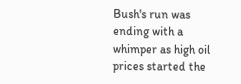Bush's run was ending with a whimper as high oil prices started the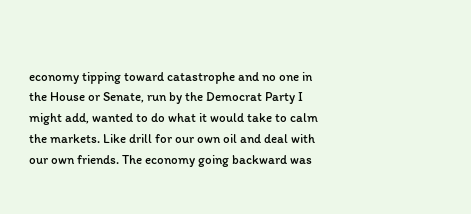economy tipping toward catastrophe and no one in the House or Senate, run by the Democrat Party I might add, wanted to do what it would take to calm the markets. Like drill for our own oil and deal with our own friends. The economy going backward was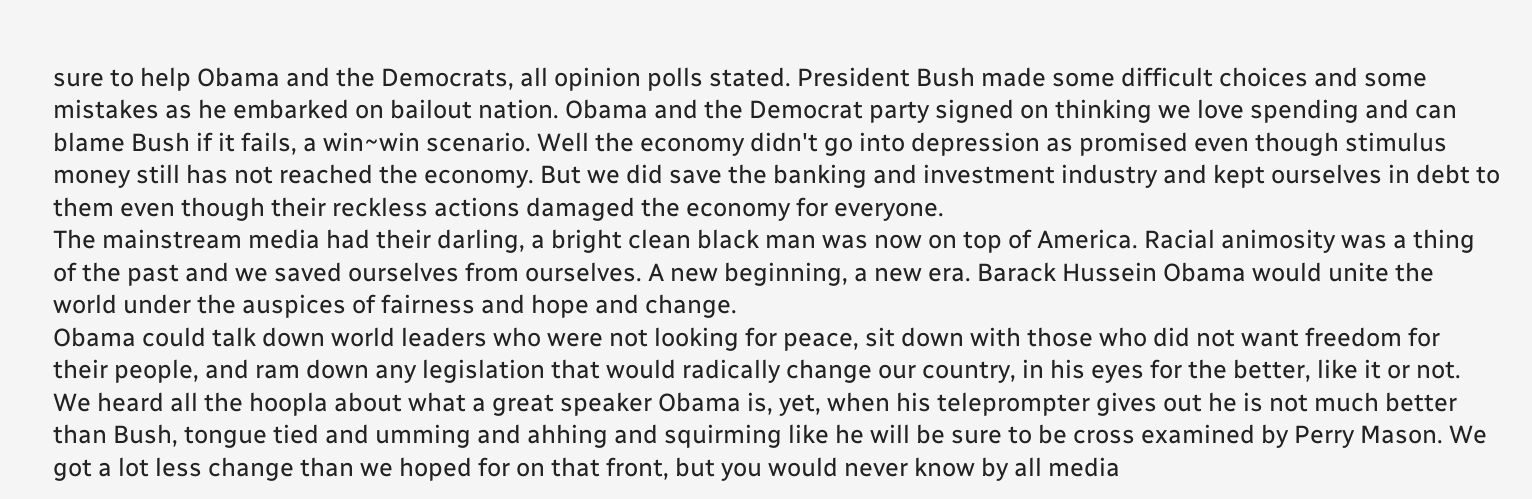sure to help Obama and the Democrats, all opinion polls stated. President Bush made some difficult choices and some mistakes as he embarked on bailout nation. Obama and the Democrat party signed on thinking we love spending and can blame Bush if it fails, a win~win scenario. Well the economy didn't go into depression as promised even though stimulus money still has not reached the economy. But we did save the banking and investment industry and kept ourselves in debt to them even though their reckless actions damaged the economy for everyone.
The mainstream media had their darling, a bright clean black man was now on top of America. Racial animosity was a thing of the past and we saved ourselves from ourselves. A new beginning, a new era. Barack Hussein Obama would unite the world under the auspices of fairness and hope and change.
Obama could talk down world leaders who were not looking for peace, sit down with those who did not want freedom for their people, and ram down any legislation that would radically change our country, in his eyes for the better, like it or not. We heard all the hoopla about what a great speaker Obama is, yet, when his teleprompter gives out he is not much better than Bush, tongue tied and umming and ahhing and squirming like he will be sure to be cross examined by Perry Mason. We got a lot less change than we hoped for on that front, but you would never know by all media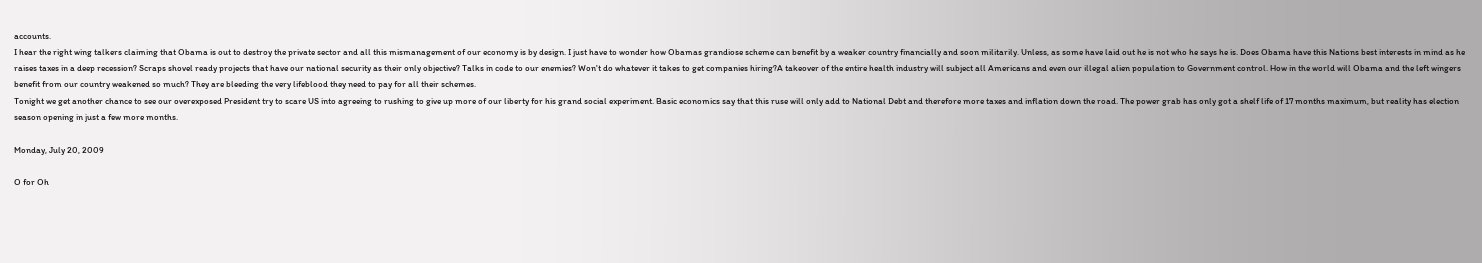accounts.
I hear the right wing talkers claiming that Obama is out to destroy the private sector and all this mismanagement of our economy is by design. I just have to wonder how Obamas grandiose scheme can benefit by a weaker country financially and soon militarily. Unless, as some have laid out he is not who he says he is. Does Obama have this Nations best interests in mind as he raises taxes in a deep recession? Scraps shovel ready projects that have our national security as their only objective? Talks in code to our enemies? Won't do whatever it takes to get companies hiring?A takeover of the entire health industry will subject all Americans and even our illegal alien population to Government control. How in the world will Obama and the left wingers benefit from our country weakened so much? They are bleeding the very lifeblood they need to pay for all their schemes.
Tonight we get another chance to see our overexposed President try to scare US into agreeing to rushing to give up more of our liberty for his grand social experiment. Basic economics say that this ruse will only add to National Debt and therefore more taxes and inflation down the road. The power grab has only got a shelf life of 17 months maximum, but reality has election season opening in just a few more months.

Monday, July 20, 2009

O for Oh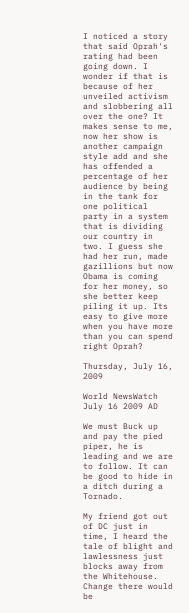I noticed a story that said Oprah's rating had been going down. I wonder if that is because of her unveiled activism and slobbering all over the one? It makes sense to me, now her show is another campaign style add and she has offended a percentage of her audience by being in the tank for one political party in a system that is dividing our country in two. I guess she had her run, made gazillions but now Obama is coming for her money, so she better keep piling it up. Its easy to give more when you have more than you can spend right Oprah?

Thursday, July 16, 2009

World NewsWatch July 16 2009 AD

We must Buck up and pay the pied piper, he is leading and we are to follow. It can be good to hide in a ditch during a Tornado.

My friend got out of DC just in time, I heard the tale of blight and lawlessness just blocks away from the Whitehouse. Change there would be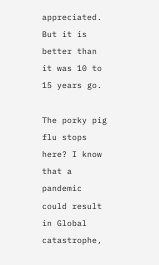appreciated. But it is better than it was 10 to 15 years go.

The porky pig flu stops here? I know that a pandemic could result in Global catastrophe,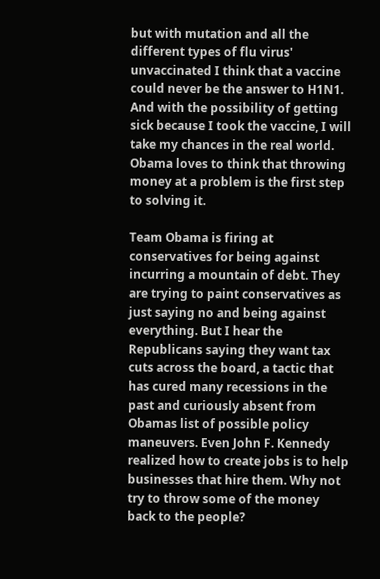but with mutation and all the different types of flu virus' unvaccinated I think that a vaccine could never be the answer to H1N1. And with the possibility of getting sick because I took the vaccine, I will take my chances in the real world. Obama loves to think that throwing money at a problem is the first step to solving it.

Team Obama is firing at conservatives for being against incurring a mountain of debt. They are trying to paint conservatives as just saying no and being against everything. But I hear the Republicans saying they want tax cuts across the board, a tactic that has cured many recessions in the past and curiously absent from Obamas list of possible policy maneuvers. Even John F. Kennedy realized how to create jobs is to help businesses that hire them. Why not try to throw some of the money back to the people?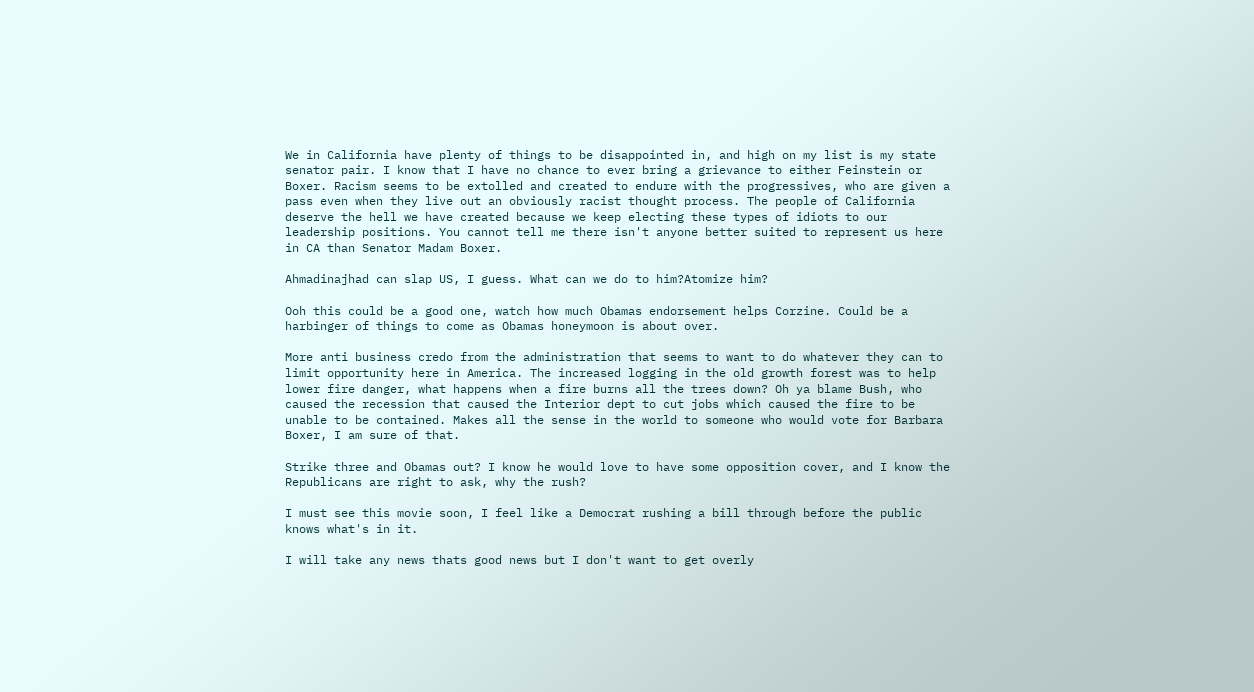We in California have plenty of things to be disappointed in, and high on my list is my state senator pair. I know that I have no chance to ever bring a grievance to either Feinstein or Boxer. Racism seems to be extolled and created to endure with the progressives, who are given a pass even when they live out an obviously racist thought process. The people of California deserve the hell we have created because we keep electing these types of idiots to our leadership positions. You cannot tell me there isn't anyone better suited to represent us here in CA than Senator Madam Boxer.

Ahmadinajhad can slap US, I guess. What can we do to him?Atomize him?

Ooh this could be a good one, watch how much Obamas endorsement helps Corzine. Could be a harbinger of things to come as Obamas honeymoon is about over.

More anti business credo from the administration that seems to want to do whatever they can to limit opportunity here in America. The increased logging in the old growth forest was to help lower fire danger, what happens when a fire burns all the trees down? Oh ya blame Bush, who caused the recession that caused the Interior dept to cut jobs which caused the fire to be unable to be contained. Makes all the sense in the world to someone who would vote for Barbara Boxer, I am sure of that.

Strike three and Obamas out? I know he would love to have some opposition cover, and I know the Republicans are right to ask, why the rush?

I must see this movie soon, I feel like a Democrat rushing a bill through before the public knows what's in it.

I will take any news thats good news but I don't want to get overly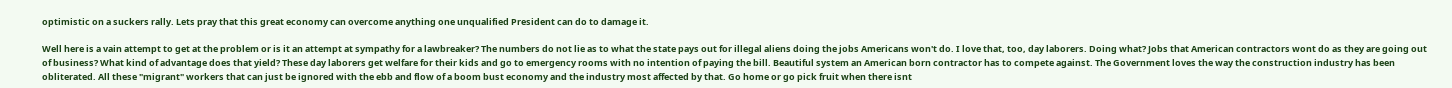optimistic on a suckers rally. Lets pray that this great economy can overcome anything one unqualified President can do to damage it.

Well here is a vain attempt to get at the problem or is it an attempt at sympathy for a lawbreaker? The numbers do not lie as to what the state pays out for illegal aliens doing the jobs Americans won't do. I love that, too, day laborers. Doing what? Jobs that American contractors wont do as they are going out of business? What kind of advantage does that yield? These day laborers get welfare for their kids and go to emergency rooms with no intention of paying the bill. Beautiful system an American born contractor has to compete against. The Government loves the way the construction industry has been obliterated. All these "migrant" workers that can just be ignored with the ebb and flow of a boom bust economy and the industry most affected by that. Go home or go pick fruit when there isnt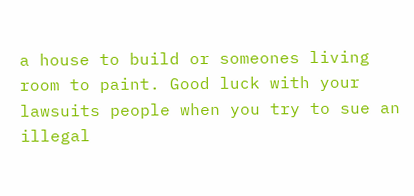a house to build or someones living room to paint. Good luck with your lawsuits people when you try to sue an illegal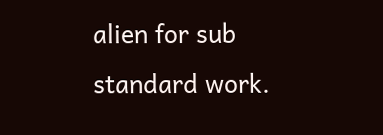alien for sub standard work.